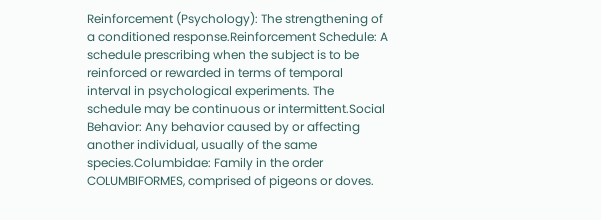Reinforcement (Psychology): The strengthening of a conditioned response.Reinforcement Schedule: A schedule prescribing when the subject is to be reinforced or rewarded in terms of temporal interval in psychological experiments. The schedule may be continuous or intermittent.Social Behavior: Any behavior caused by or affecting another individual, usually of the same species.Columbidae: Family in the order COLUMBIFORMES, comprised of pigeons or doves.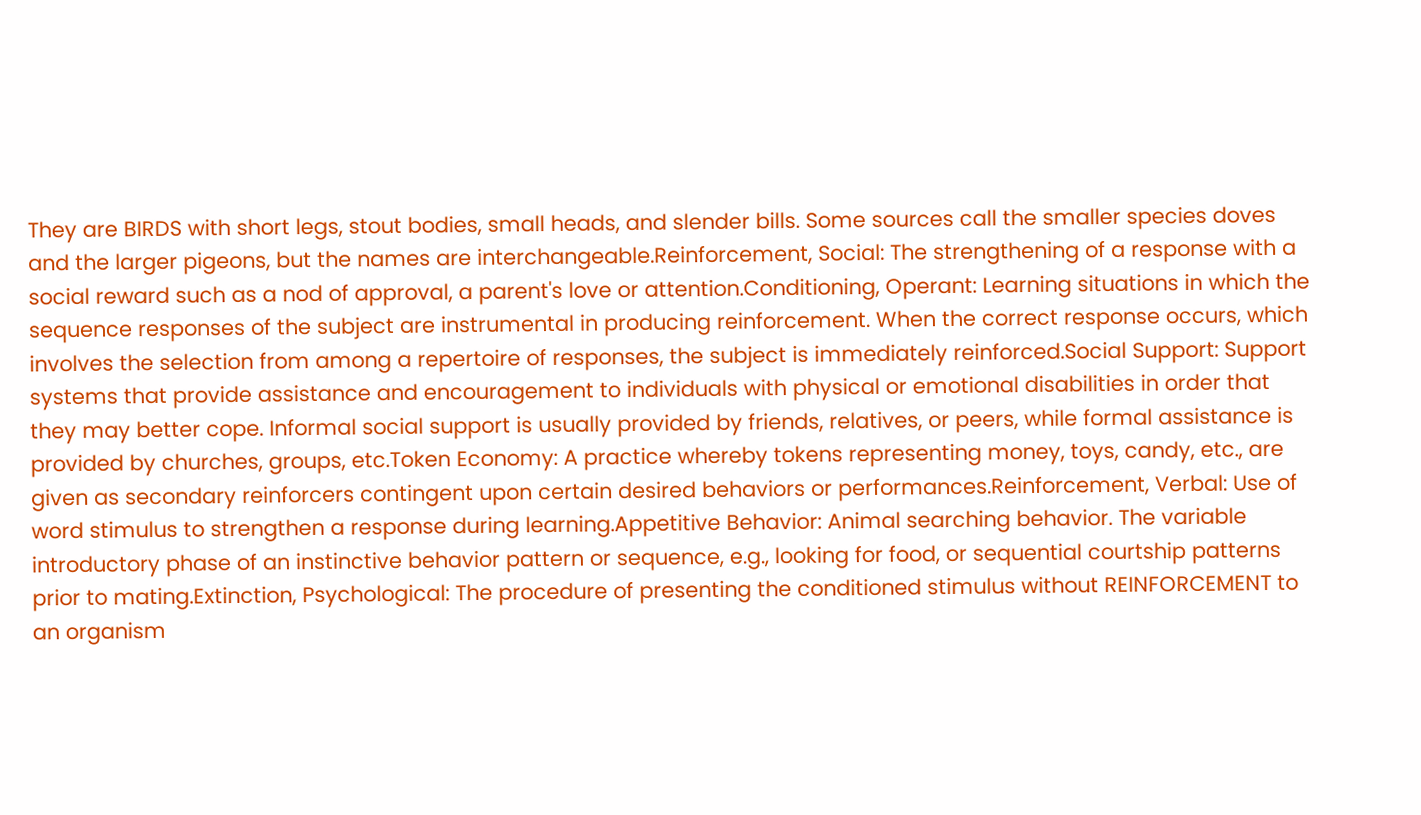They are BIRDS with short legs, stout bodies, small heads, and slender bills. Some sources call the smaller species doves and the larger pigeons, but the names are interchangeable.Reinforcement, Social: The strengthening of a response with a social reward such as a nod of approval, a parent's love or attention.Conditioning, Operant: Learning situations in which the sequence responses of the subject are instrumental in producing reinforcement. When the correct response occurs, which involves the selection from among a repertoire of responses, the subject is immediately reinforced.Social Support: Support systems that provide assistance and encouragement to individuals with physical or emotional disabilities in order that they may better cope. Informal social support is usually provided by friends, relatives, or peers, while formal assistance is provided by churches, groups, etc.Token Economy: A practice whereby tokens representing money, toys, candy, etc., are given as secondary reinforcers contingent upon certain desired behaviors or performances.Reinforcement, Verbal: Use of word stimulus to strengthen a response during learning.Appetitive Behavior: Animal searching behavior. The variable introductory phase of an instinctive behavior pattern or sequence, e.g., looking for food, or sequential courtship patterns prior to mating.Extinction, Psychological: The procedure of presenting the conditioned stimulus without REINFORCEMENT to an organism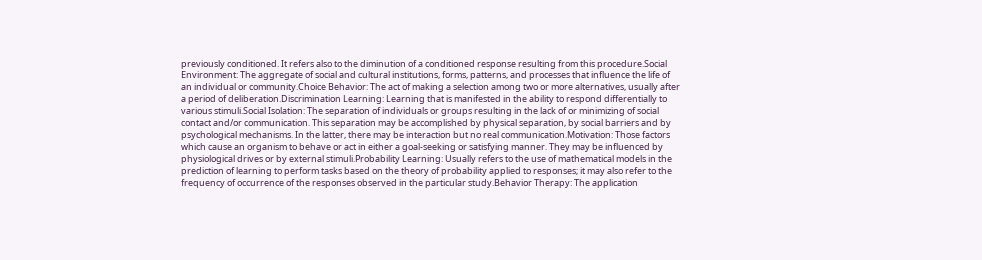previously conditioned. It refers also to the diminution of a conditioned response resulting from this procedure.Social Environment: The aggregate of social and cultural institutions, forms, patterns, and processes that influence the life of an individual or community.Choice Behavior: The act of making a selection among two or more alternatives, usually after a period of deliberation.Discrimination Learning: Learning that is manifested in the ability to respond differentially to various stimuli.Social Isolation: The separation of individuals or groups resulting in the lack of or minimizing of social contact and/or communication. This separation may be accomplished by physical separation, by social barriers and by psychological mechanisms. In the latter, there may be interaction but no real communication.Motivation: Those factors which cause an organism to behave or act in either a goal-seeking or satisfying manner. They may be influenced by physiological drives or by external stimuli.Probability Learning: Usually refers to the use of mathematical models in the prediction of learning to perform tasks based on the theory of probability applied to responses; it may also refer to the frequency of occurrence of the responses observed in the particular study.Behavior Therapy: The application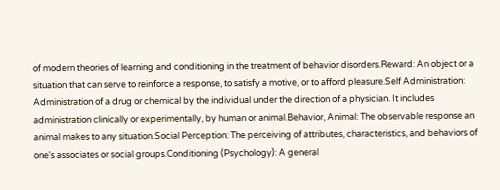of modern theories of learning and conditioning in the treatment of behavior disorders.Reward: An object or a situation that can serve to reinforce a response, to satisfy a motive, or to afford pleasure.Self Administration: Administration of a drug or chemical by the individual under the direction of a physician. It includes administration clinically or experimentally, by human or animal.Behavior, Animal: The observable response an animal makes to any situation.Social Perception: The perceiving of attributes, characteristics, and behaviors of one's associates or social groups.Conditioning (Psychology): A general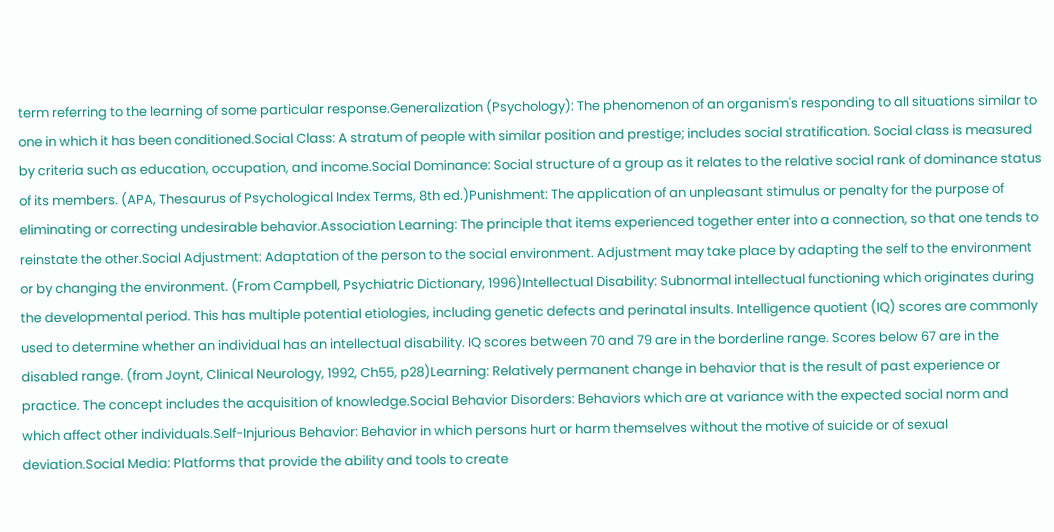term referring to the learning of some particular response.Generalization (Psychology): The phenomenon of an organism's responding to all situations similar to one in which it has been conditioned.Social Class: A stratum of people with similar position and prestige; includes social stratification. Social class is measured by criteria such as education, occupation, and income.Social Dominance: Social structure of a group as it relates to the relative social rank of dominance status of its members. (APA, Thesaurus of Psychological Index Terms, 8th ed.)Punishment: The application of an unpleasant stimulus or penalty for the purpose of eliminating or correcting undesirable behavior.Association Learning: The principle that items experienced together enter into a connection, so that one tends to reinstate the other.Social Adjustment: Adaptation of the person to the social environment. Adjustment may take place by adapting the self to the environment or by changing the environment. (From Campbell, Psychiatric Dictionary, 1996)Intellectual Disability: Subnormal intellectual functioning which originates during the developmental period. This has multiple potential etiologies, including genetic defects and perinatal insults. Intelligence quotient (IQ) scores are commonly used to determine whether an individual has an intellectual disability. IQ scores between 70 and 79 are in the borderline range. Scores below 67 are in the disabled range. (from Joynt, Clinical Neurology, 1992, Ch55, p28)Learning: Relatively permanent change in behavior that is the result of past experience or practice. The concept includes the acquisition of knowledge.Social Behavior Disorders: Behaviors which are at variance with the expected social norm and which affect other individuals.Self-Injurious Behavior: Behavior in which persons hurt or harm themselves without the motive of suicide or of sexual deviation.Social Media: Platforms that provide the ability and tools to create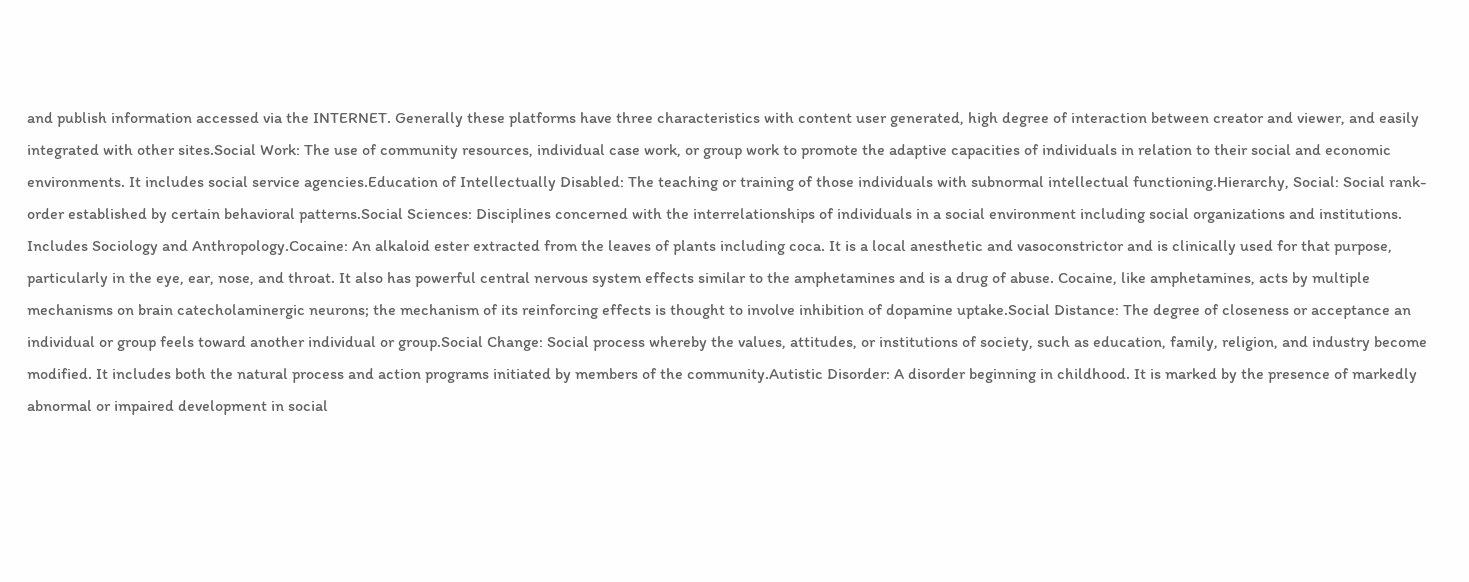and publish information accessed via the INTERNET. Generally these platforms have three characteristics with content user generated, high degree of interaction between creator and viewer, and easily integrated with other sites.Social Work: The use of community resources, individual case work, or group work to promote the adaptive capacities of individuals in relation to their social and economic environments. It includes social service agencies.Education of Intellectually Disabled: The teaching or training of those individuals with subnormal intellectual functioning.Hierarchy, Social: Social rank-order established by certain behavioral patterns.Social Sciences: Disciplines concerned with the interrelationships of individuals in a social environment including social organizations and institutions. Includes Sociology and Anthropology.Cocaine: An alkaloid ester extracted from the leaves of plants including coca. It is a local anesthetic and vasoconstrictor and is clinically used for that purpose, particularly in the eye, ear, nose, and throat. It also has powerful central nervous system effects similar to the amphetamines and is a drug of abuse. Cocaine, like amphetamines, acts by multiple mechanisms on brain catecholaminergic neurons; the mechanism of its reinforcing effects is thought to involve inhibition of dopamine uptake.Social Distance: The degree of closeness or acceptance an individual or group feels toward another individual or group.Social Change: Social process whereby the values, attitudes, or institutions of society, such as education, family, religion, and industry become modified. It includes both the natural process and action programs initiated by members of the community.Autistic Disorder: A disorder beginning in childhood. It is marked by the presence of markedly abnormal or impaired development in social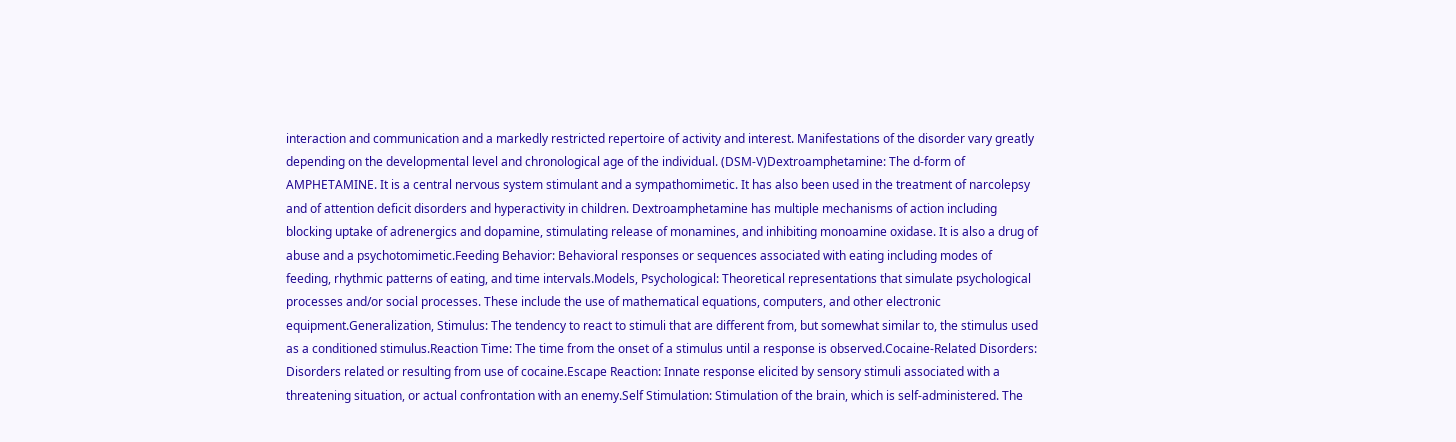interaction and communication and a markedly restricted repertoire of activity and interest. Manifestations of the disorder vary greatly depending on the developmental level and chronological age of the individual. (DSM-V)Dextroamphetamine: The d-form of AMPHETAMINE. It is a central nervous system stimulant and a sympathomimetic. It has also been used in the treatment of narcolepsy and of attention deficit disorders and hyperactivity in children. Dextroamphetamine has multiple mechanisms of action including blocking uptake of adrenergics and dopamine, stimulating release of monamines, and inhibiting monoamine oxidase. It is also a drug of abuse and a psychotomimetic.Feeding Behavior: Behavioral responses or sequences associated with eating including modes of feeding, rhythmic patterns of eating, and time intervals.Models, Psychological: Theoretical representations that simulate psychological processes and/or social processes. These include the use of mathematical equations, computers, and other electronic equipment.Generalization, Stimulus: The tendency to react to stimuli that are different from, but somewhat similar to, the stimulus used as a conditioned stimulus.Reaction Time: The time from the onset of a stimulus until a response is observed.Cocaine-Related Disorders: Disorders related or resulting from use of cocaine.Escape Reaction: Innate response elicited by sensory stimuli associated with a threatening situation, or actual confrontation with an enemy.Self Stimulation: Stimulation of the brain, which is self-administered. The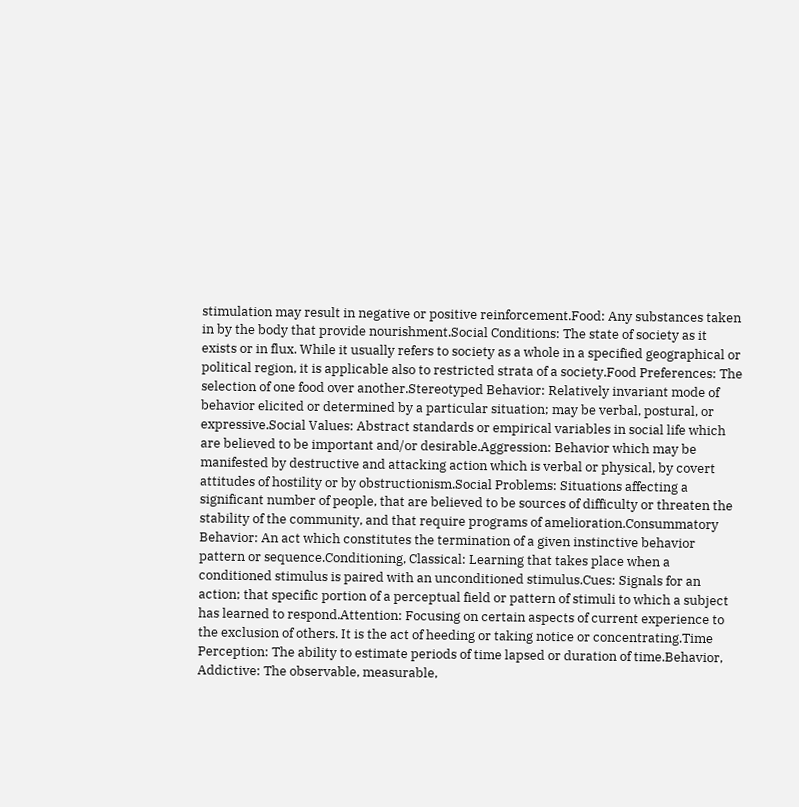stimulation may result in negative or positive reinforcement.Food: Any substances taken in by the body that provide nourishment.Social Conditions: The state of society as it exists or in flux. While it usually refers to society as a whole in a specified geographical or political region, it is applicable also to restricted strata of a society.Food Preferences: The selection of one food over another.Stereotyped Behavior: Relatively invariant mode of behavior elicited or determined by a particular situation; may be verbal, postural, or expressive.Social Values: Abstract standards or empirical variables in social life which are believed to be important and/or desirable.Aggression: Behavior which may be manifested by destructive and attacking action which is verbal or physical, by covert attitudes of hostility or by obstructionism.Social Problems: Situations affecting a significant number of people, that are believed to be sources of difficulty or threaten the stability of the community, and that require programs of amelioration.Consummatory Behavior: An act which constitutes the termination of a given instinctive behavior pattern or sequence.Conditioning, Classical: Learning that takes place when a conditioned stimulus is paired with an unconditioned stimulus.Cues: Signals for an action; that specific portion of a perceptual field or pattern of stimuli to which a subject has learned to respond.Attention: Focusing on certain aspects of current experience to the exclusion of others. It is the act of heeding or taking notice or concentrating.Time Perception: The ability to estimate periods of time lapsed or duration of time.Behavior, Addictive: The observable, measurable,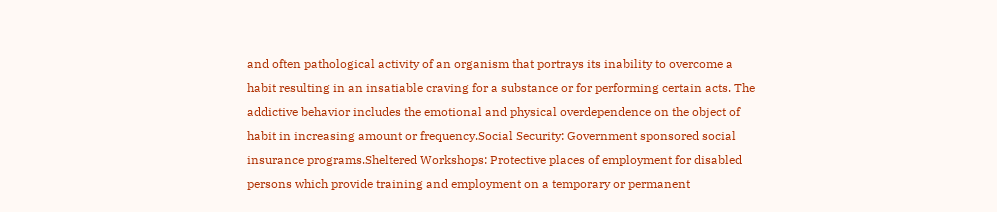and often pathological activity of an organism that portrays its inability to overcome a habit resulting in an insatiable craving for a substance or for performing certain acts. The addictive behavior includes the emotional and physical overdependence on the object of habit in increasing amount or frequency.Social Security: Government sponsored social insurance programs.Sheltered Workshops: Protective places of employment for disabled persons which provide training and employment on a temporary or permanent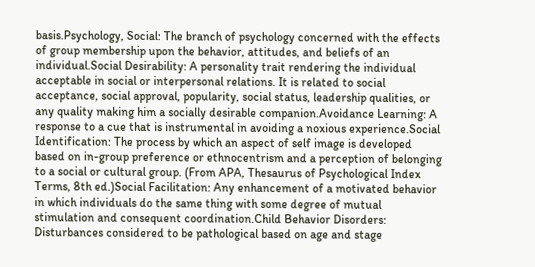basis.Psychology, Social: The branch of psychology concerned with the effects of group membership upon the behavior, attitudes, and beliefs of an individual.Social Desirability: A personality trait rendering the individual acceptable in social or interpersonal relations. It is related to social acceptance, social approval, popularity, social status, leadership qualities, or any quality making him a socially desirable companion.Avoidance Learning: A response to a cue that is instrumental in avoiding a noxious experience.Social Identification: The process by which an aspect of self image is developed based on in-group preference or ethnocentrism and a perception of belonging to a social or cultural group. (From APA, Thesaurus of Psychological Index Terms, 8th ed.)Social Facilitation: Any enhancement of a motivated behavior in which individuals do the same thing with some degree of mutual stimulation and consequent coordination.Child Behavior Disorders: Disturbances considered to be pathological based on age and stage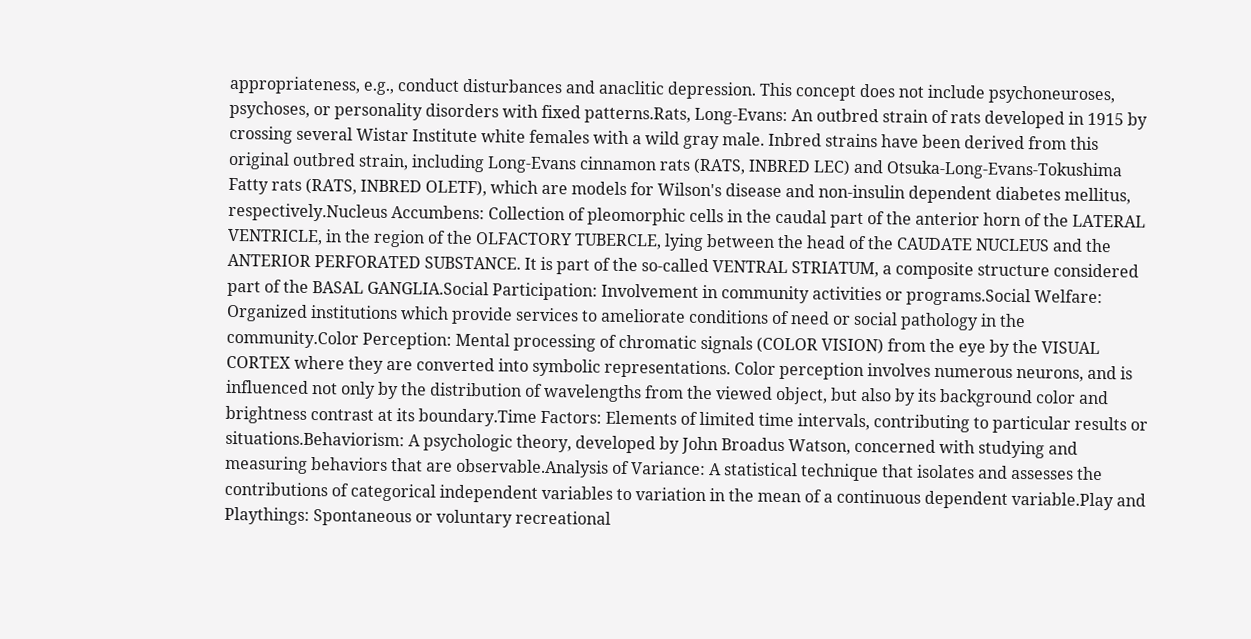appropriateness, e.g., conduct disturbances and anaclitic depression. This concept does not include psychoneuroses, psychoses, or personality disorders with fixed patterns.Rats, Long-Evans: An outbred strain of rats developed in 1915 by crossing several Wistar Institute white females with a wild gray male. Inbred strains have been derived from this original outbred strain, including Long-Evans cinnamon rats (RATS, INBRED LEC) and Otsuka-Long-Evans-Tokushima Fatty rats (RATS, INBRED OLETF), which are models for Wilson's disease and non-insulin dependent diabetes mellitus, respectively.Nucleus Accumbens: Collection of pleomorphic cells in the caudal part of the anterior horn of the LATERAL VENTRICLE, in the region of the OLFACTORY TUBERCLE, lying between the head of the CAUDATE NUCLEUS and the ANTERIOR PERFORATED SUBSTANCE. It is part of the so-called VENTRAL STRIATUM, a composite structure considered part of the BASAL GANGLIA.Social Participation: Involvement in community activities or programs.Social Welfare: Organized institutions which provide services to ameliorate conditions of need or social pathology in the community.Color Perception: Mental processing of chromatic signals (COLOR VISION) from the eye by the VISUAL CORTEX where they are converted into symbolic representations. Color perception involves numerous neurons, and is influenced not only by the distribution of wavelengths from the viewed object, but also by its background color and brightness contrast at its boundary.Time Factors: Elements of limited time intervals, contributing to particular results or situations.Behaviorism: A psychologic theory, developed by John Broadus Watson, concerned with studying and measuring behaviors that are observable.Analysis of Variance: A statistical technique that isolates and assesses the contributions of categorical independent variables to variation in the mean of a continuous dependent variable.Play and Playthings: Spontaneous or voluntary recreational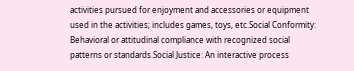activities pursued for enjoyment and accessories or equipment used in the activities; includes games, toys, etc.Social Conformity: Behavioral or attitudinal compliance with recognized social patterns or standards.Social Justice: An interactive process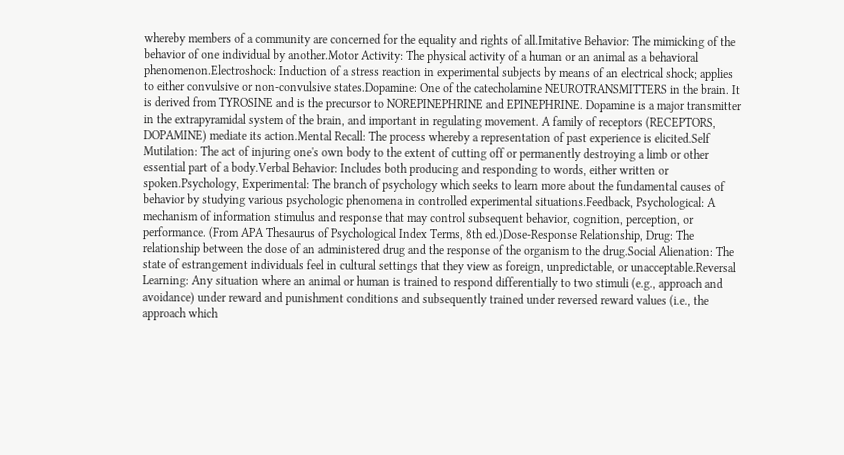whereby members of a community are concerned for the equality and rights of all.Imitative Behavior: The mimicking of the behavior of one individual by another.Motor Activity: The physical activity of a human or an animal as a behavioral phenomenon.Electroshock: Induction of a stress reaction in experimental subjects by means of an electrical shock; applies to either convulsive or non-convulsive states.Dopamine: One of the catecholamine NEUROTRANSMITTERS in the brain. It is derived from TYROSINE and is the precursor to NOREPINEPHRINE and EPINEPHRINE. Dopamine is a major transmitter in the extrapyramidal system of the brain, and important in regulating movement. A family of receptors (RECEPTORS, DOPAMINE) mediate its action.Mental Recall: The process whereby a representation of past experience is elicited.Self Mutilation: The act of injuring one's own body to the extent of cutting off or permanently destroying a limb or other essential part of a body.Verbal Behavior: Includes both producing and responding to words, either written or spoken.Psychology, Experimental: The branch of psychology which seeks to learn more about the fundamental causes of behavior by studying various psychologic phenomena in controlled experimental situations.Feedback, Psychological: A mechanism of information stimulus and response that may control subsequent behavior, cognition, perception, or performance. (From APA Thesaurus of Psychological Index Terms, 8th ed.)Dose-Response Relationship, Drug: The relationship between the dose of an administered drug and the response of the organism to the drug.Social Alienation: The state of estrangement individuals feel in cultural settings that they view as foreign, unpredictable, or unacceptable.Reversal Learning: Any situation where an animal or human is trained to respond differentially to two stimuli (e.g., approach and avoidance) under reward and punishment conditions and subsequently trained under reversed reward values (i.e., the approach which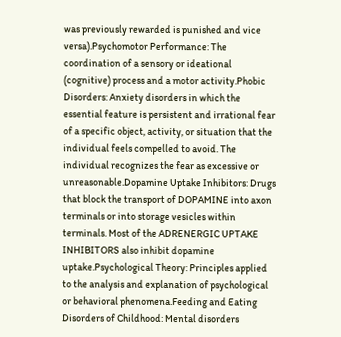was previously rewarded is punished and vice versa).Psychomotor Performance: The coordination of a sensory or ideational (cognitive) process and a motor activity.Phobic Disorders: Anxiety disorders in which the essential feature is persistent and irrational fear of a specific object, activity, or situation that the individual feels compelled to avoid. The individual recognizes the fear as excessive or unreasonable.Dopamine Uptake Inhibitors: Drugs that block the transport of DOPAMINE into axon terminals or into storage vesicles within terminals. Most of the ADRENERGIC UPTAKE INHIBITORS also inhibit dopamine uptake.Psychological Theory: Principles applied to the analysis and explanation of psychological or behavioral phenomena.Feeding and Eating Disorders of Childhood: Mental disorders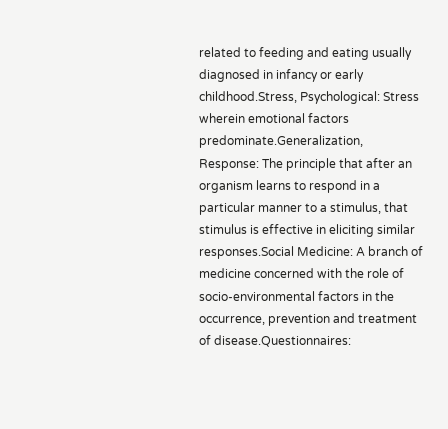related to feeding and eating usually diagnosed in infancy or early childhood.Stress, Psychological: Stress wherein emotional factors predominate.Generalization, Response: The principle that after an organism learns to respond in a particular manner to a stimulus, that stimulus is effective in eliciting similar responses.Social Medicine: A branch of medicine concerned with the role of socio-environmental factors in the occurrence, prevention and treatment of disease.Questionnaires: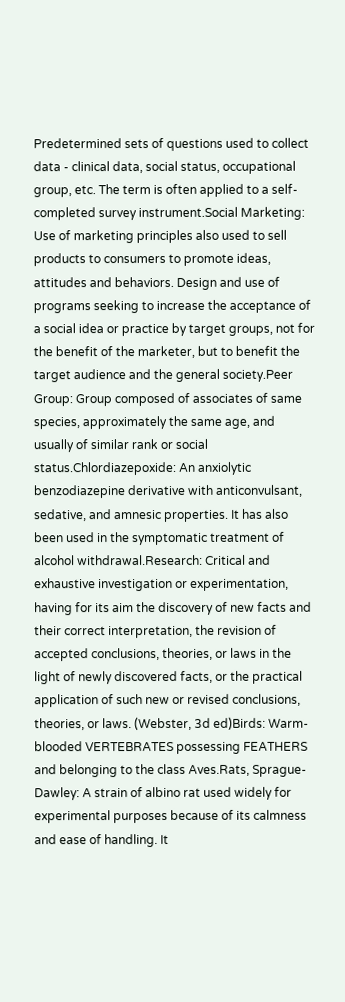Predetermined sets of questions used to collect data - clinical data, social status, occupational group, etc. The term is often applied to a self-completed survey instrument.Social Marketing: Use of marketing principles also used to sell products to consumers to promote ideas, attitudes and behaviors. Design and use of programs seeking to increase the acceptance of a social idea or practice by target groups, not for the benefit of the marketer, but to benefit the target audience and the general society.Peer Group: Group composed of associates of same species, approximately the same age, and usually of similar rank or social status.Chlordiazepoxide: An anxiolytic benzodiazepine derivative with anticonvulsant, sedative, and amnesic properties. It has also been used in the symptomatic treatment of alcohol withdrawal.Research: Critical and exhaustive investigation or experimentation, having for its aim the discovery of new facts and their correct interpretation, the revision of accepted conclusions, theories, or laws in the light of newly discovered facts, or the practical application of such new or revised conclusions, theories, or laws. (Webster, 3d ed)Birds: Warm-blooded VERTEBRATES possessing FEATHERS and belonging to the class Aves.Rats, Sprague-Dawley: A strain of albino rat used widely for experimental purposes because of its calmness and ease of handling. It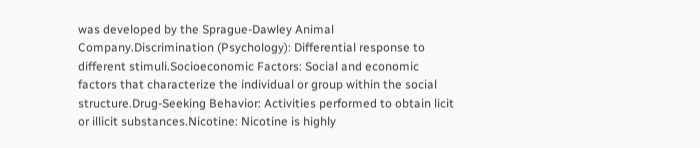was developed by the Sprague-Dawley Animal Company.Discrimination (Psychology): Differential response to different stimuli.Socioeconomic Factors: Social and economic factors that characterize the individual or group within the social structure.Drug-Seeking Behavior: Activities performed to obtain licit or illicit substances.Nicotine: Nicotine is highly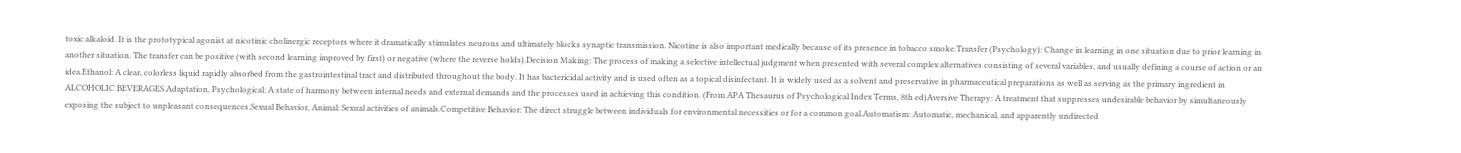toxic alkaloid. It is the prototypical agonist at nicotinic cholinergic receptors where it dramatically stimulates neurons and ultimately blocks synaptic transmission. Nicotine is also important medically because of its presence in tobacco smoke.Transfer (Psychology): Change in learning in one situation due to prior learning in another situation. The transfer can be positive (with second learning improved by first) or negative (where the reverse holds).Decision Making: The process of making a selective intellectual judgment when presented with several complex alternatives consisting of several variables, and usually defining a course of action or an idea.Ethanol: A clear, colorless liquid rapidly absorbed from the gastrointestinal tract and distributed throughout the body. It has bactericidal activity and is used often as a topical disinfectant. It is widely used as a solvent and preservative in pharmaceutical preparations as well as serving as the primary ingredient in ALCOHOLIC BEVERAGES.Adaptation, Psychological: A state of harmony between internal needs and external demands and the processes used in achieving this condition. (From APA Thesaurus of Psychological Index Terms, 8th ed)Aversive Therapy: A treatment that suppresses undesirable behavior by simultaneously exposing the subject to unpleasant consequences.Sexual Behavior, Animal: Sexual activities of animals.Competitive Behavior: The direct struggle between individuals for environmental necessities or for a common goal.Automatism: Automatic, mechanical, and apparently undirected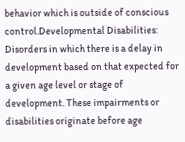behavior which is outside of conscious control.Developmental Disabilities: Disorders in which there is a delay in development based on that expected for a given age level or stage of development. These impairments or disabilities originate before age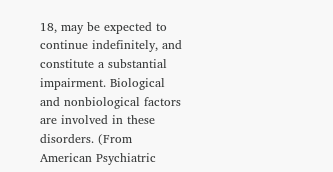18, may be expected to continue indefinitely, and constitute a substantial impairment. Biological and nonbiological factors are involved in these disorders. (From American Psychiatric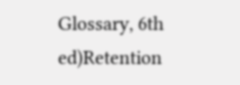Glossary, 6th ed)Retention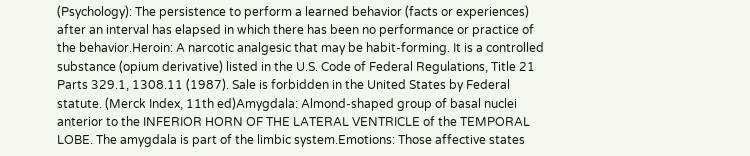(Psychology): The persistence to perform a learned behavior (facts or experiences) after an interval has elapsed in which there has been no performance or practice of the behavior.Heroin: A narcotic analgesic that may be habit-forming. It is a controlled substance (opium derivative) listed in the U.S. Code of Federal Regulations, Title 21 Parts 329.1, 1308.11 (1987). Sale is forbidden in the United States by Federal statute. (Merck Index, 11th ed)Amygdala: Almond-shaped group of basal nuclei anterior to the INFERIOR HORN OF THE LATERAL VENTRICLE of the TEMPORAL LOBE. The amygdala is part of the limbic system.Emotions: Those affective states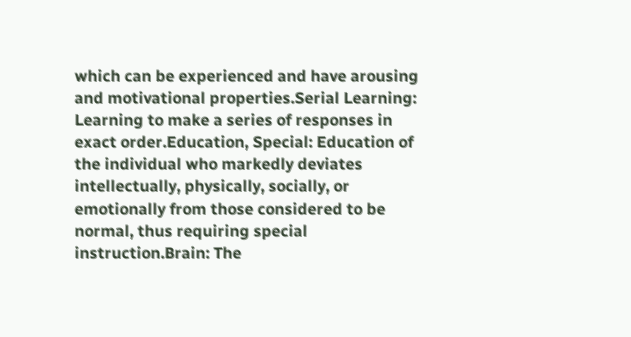which can be experienced and have arousing and motivational properties.Serial Learning: Learning to make a series of responses in exact order.Education, Special: Education of the individual who markedly deviates intellectually, physically, socially, or emotionally from those considered to be normal, thus requiring special instruction.Brain: The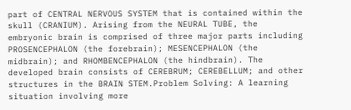part of CENTRAL NERVOUS SYSTEM that is contained within the skull (CRANIUM). Arising from the NEURAL TUBE, the embryonic brain is comprised of three major parts including PROSENCEPHALON (the forebrain); MESENCEPHALON (the midbrain); and RHOMBENCEPHALON (the hindbrain). The developed brain consists of CEREBRUM; CEREBELLUM; and other structures in the BRAIN STEM.Problem Solving: A learning situation involving more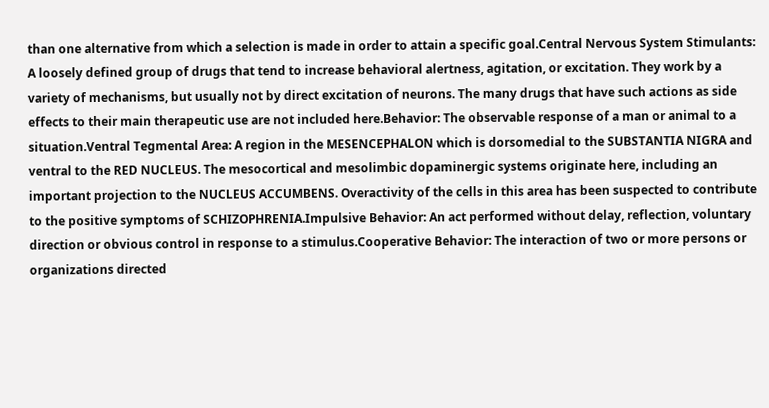than one alternative from which a selection is made in order to attain a specific goal.Central Nervous System Stimulants: A loosely defined group of drugs that tend to increase behavioral alertness, agitation, or excitation. They work by a variety of mechanisms, but usually not by direct excitation of neurons. The many drugs that have such actions as side effects to their main therapeutic use are not included here.Behavior: The observable response of a man or animal to a situation.Ventral Tegmental Area: A region in the MESENCEPHALON which is dorsomedial to the SUBSTANTIA NIGRA and ventral to the RED NUCLEUS. The mesocortical and mesolimbic dopaminergic systems originate here, including an important projection to the NUCLEUS ACCUMBENS. Overactivity of the cells in this area has been suspected to contribute to the positive symptoms of SCHIZOPHRENIA.Impulsive Behavior: An act performed without delay, reflection, voluntary direction or obvious control in response to a stimulus.Cooperative Behavior: The interaction of two or more persons or organizations directed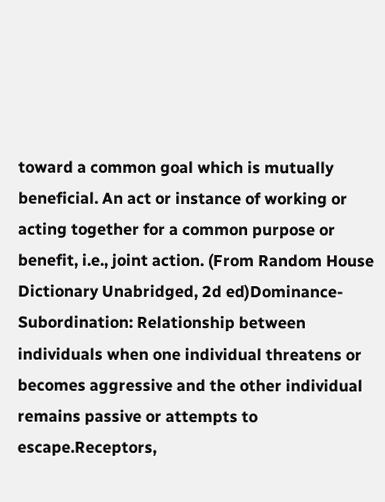toward a common goal which is mutually beneficial. An act or instance of working or acting together for a common purpose or benefit, i.e., joint action. (From Random House Dictionary Unabridged, 2d ed)Dominance-Subordination: Relationship between individuals when one individual threatens or becomes aggressive and the other individual remains passive or attempts to escape.Receptors,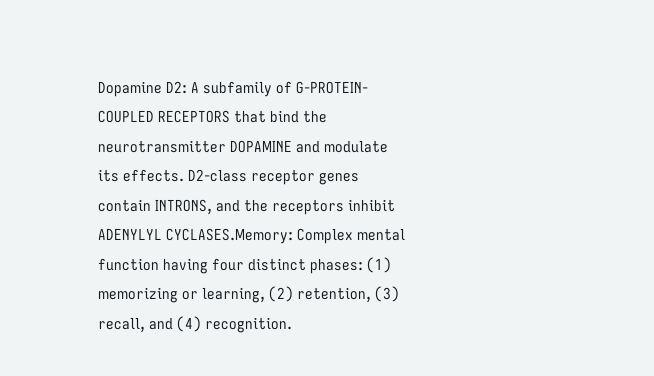Dopamine D2: A subfamily of G-PROTEIN-COUPLED RECEPTORS that bind the neurotransmitter DOPAMINE and modulate its effects. D2-class receptor genes contain INTRONS, and the receptors inhibit ADENYLYL CYCLASES.Memory: Complex mental function having four distinct phases: (1) memorizing or learning, (2) retention, (3) recall, and (4) recognition.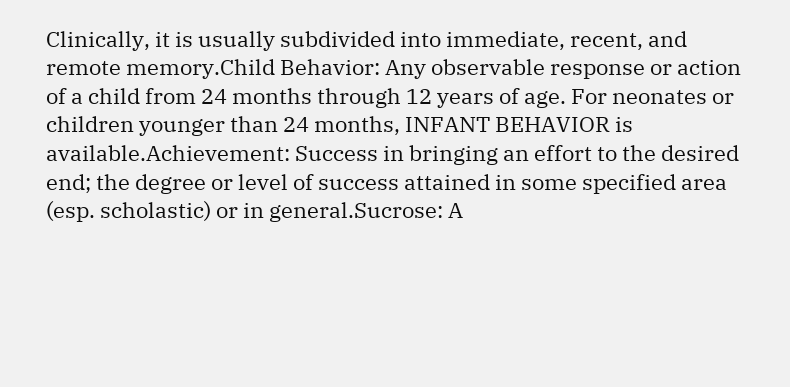Clinically, it is usually subdivided into immediate, recent, and remote memory.Child Behavior: Any observable response or action of a child from 24 months through 12 years of age. For neonates or children younger than 24 months, INFANT BEHAVIOR is available.Achievement: Success in bringing an effort to the desired end; the degree or level of success attained in some specified area (esp. scholastic) or in general.Sucrose: A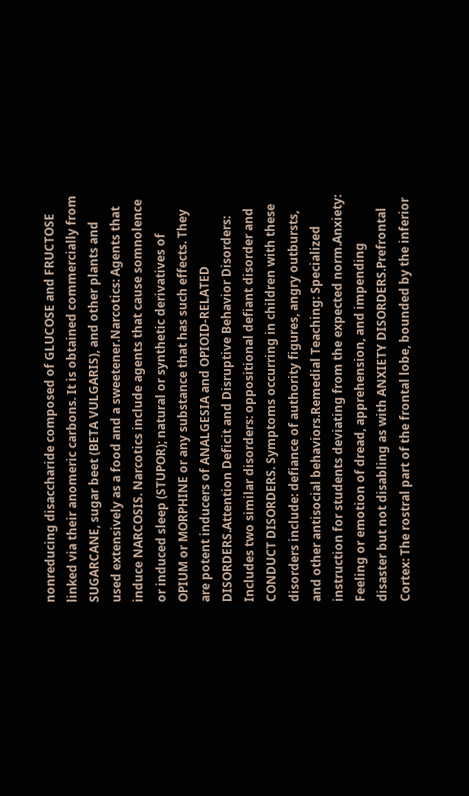nonreducing disaccharide composed of GLUCOSE and FRUCTOSE linked via their anomeric carbons. It is obtained commercially from SUGARCANE, sugar beet (BETA VULGARIS), and other plants and used extensively as a food and a sweetener.Narcotics: Agents that induce NARCOSIS. Narcotics include agents that cause somnolence or induced sleep (STUPOR); natural or synthetic derivatives of OPIUM or MORPHINE or any substance that has such effects. They are potent inducers of ANALGESIA and OPIOID-RELATED DISORDERS.Attention Deficit and Disruptive Behavior Disorders: Includes two similar disorders: oppositional defiant disorder and CONDUCT DISORDERS. Symptoms occurring in children with these disorders include: defiance of authority figures, angry outbursts, and other antisocial behaviors.Remedial Teaching: Specialized instruction for students deviating from the expected norm.Anxiety: Feeling or emotion of dread, apprehension, and impending disaster but not disabling as with ANXIETY DISORDERS.Prefrontal Cortex: The rostral part of the frontal lobe, bounded by the inferior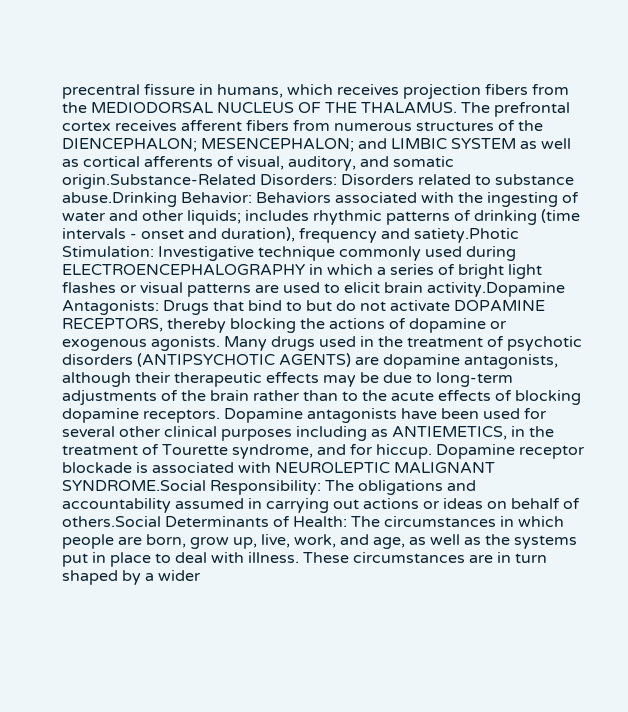precentral fissure in humans, which receives projection fibers from the MEDIODORSAL NUCLEUS OF THE THALAMUS. The prefrontal cortex receives afferent fibers from numerous structures of the DIENCEPHALON; MESENCEPHALON; and LIMBIC SYSTEM as well as cortical afferents of visual, auditory, and somatic origin.Substance-Related Disorders: Disorders related to substance abuse.Drinking Behavior: Behaviors associated with the ingesting of water and other liquids; includes rhythmic patterns of drinking (time intervals - onset and duration), frequency and satiety.Photic Stimulation: Investigative technique commonly used during ELECTROENCEPHALOGRAPHY in which a series of bright light flashes or visual patterns are used to elicit brain activity.Dopamine Antagonists: Drugs that bind to but do not activate DOPAMINE RECEPTORS, thereby blocking the actions of dopamine or exogenous agonists. Many drugs used in the treatment of psychotic disorders (ANTIPSYCHOTIC AGENTS) are dopamine antagonists, although their therapeutic effects may be due to long-term adjustments of the brain rather than to the acute effects of blocking dopamine receptors. Dopamine antagonists have been used for several other clinical purposes including as ANTIEMETICS, in the treatment of Tourette syndrome, and for hiccup. Dopamine receptor blockade is associated with NEUROLEPTIC MALIGNANT SYNDROME.Social Responsibility: The obligations and accountability assumed in carrying out actions or ideas on behalf of others.Social Determinants of Health: The circumstances in which people are born, grow up, live, work, and age, as well as the systems put in place to deal with illness. These circumstances are in turn shaped by a wider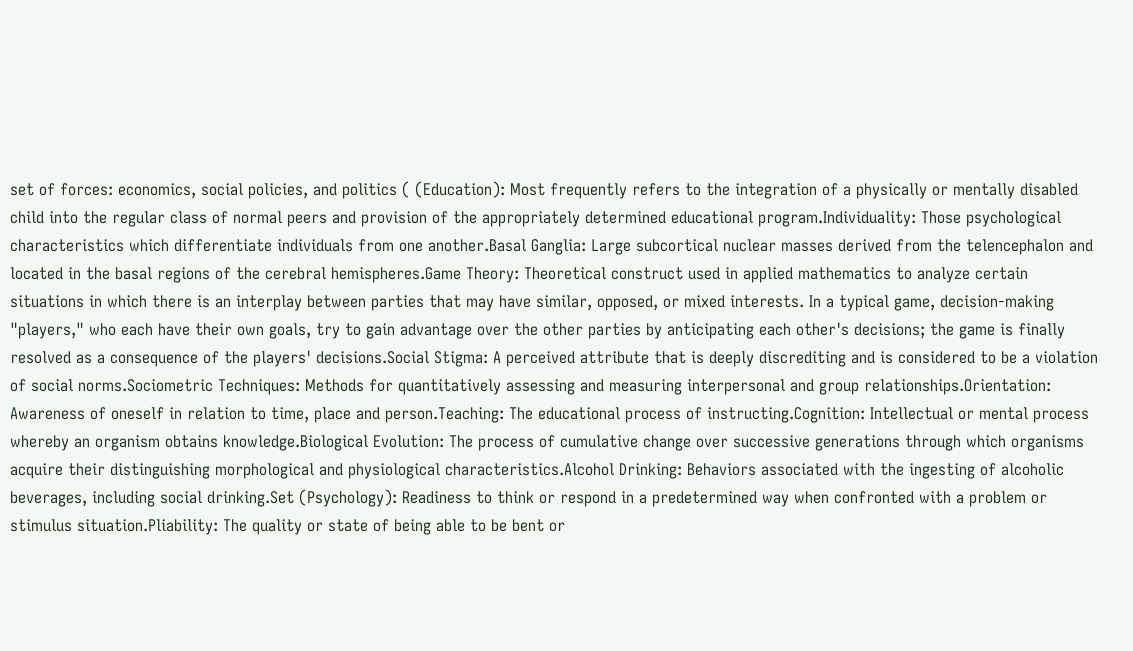set of forces: economics, social policies, and politics ( (Education): Most frequently refers to the integration of a physically or mentally disabled child into the regular class of normal peers and provision of the appropriately determined educational program.Individuality: Those psychological characteristics which differentiate individuals from one another.Basal Ganglia: Large subcortical nuclear masses derived from the telencephalon and located in the basal regions of the cerebral hemispheres.Game Theory: Theoretical construct used in applied mathematics to analyze certain situations in which there is an interplay between parties that may have similar, opposed, or mixed interests. In a typical game, decision-making "players," who each have their own goals, try to gain advantage over the other parties by anticipating each other's decisions; the game is finally resolved as a consequence of the players' decisions.Social Stigma: A perceived attribute that is deeply discrediting and is considered to be a violation of social norms.Sociometric Techniques: Methods for quantitatively assessing and measuring interpersonal and group relationships.Orientation: Awareness of oneself in relation to time, place and person.Teaching: The educational process of instructing.Cognition: Intellectual or mental process whereby an organism obtains knowledge.Biological Evolution: The process of cumulative change over successive generations through which organisms acquire their distinguishing morphological and physiological characteristics.Alcohol Drinking: Behaviors associated with the ingesting of alcoholic beverages, including social drinking.Set (Psychology): Readiness to think or respond in a predetermined way when confronted with a problem or stimulus situation.Pliability: The quality or state of being able to be bent or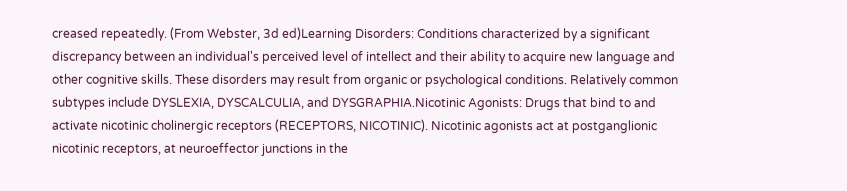creased repeatedly. (From Webster, 3d ed)Learning Disorders: Conditions characterized by a significant discrepancy between an individual's perceived level of intellect and their ability to acquire new language and other cognitive skills. These disorders may result from organic or psychological conditions. Relatively common subtypes include DYSLEXIA, DYSCALCULIA, and DYSGRAPHIA.Nicotinic Agonists: Drugs that bind to and activate nicotinic cholinergic receptors (RECEPTORS, NICOTINIC). Nicotinic agonists act at postganglionic nicotinic receptors, at neuroeffector junctions in the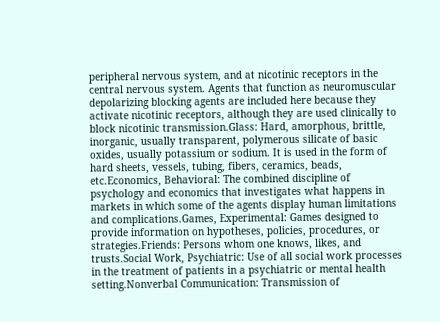peripheral nervous system, and at nicotinic receptors in the central nervous system. Agents that function as neuromuscular depolarizing blocking agents are included here because they activate nicotinic receptors, although they are used clinically to block nicotinic transmission.Glass: Hard, amorphous, brittle, inorganic, usually transparent, polymerous silicate of basic oxides, usually potassium or sodium. It is used in the form of hard sheets, vessels, tubing, fibers, ceramics, beads, etc.Economics, Behavioral: The combined discipline of psychology and economics that investigates what happens in markets in which some of the agents display human limitations and complications.Games, Experimental: Games designed to provide information on hypotheses, policies, procedures, or strategies.Friends: Persons whom one knows, likes, and trusts.Social Work, Psychiatric: Use of all social work processes in the treatment of patients in a psychiatric or mental health setting.Nonverbal Communication: Transmission of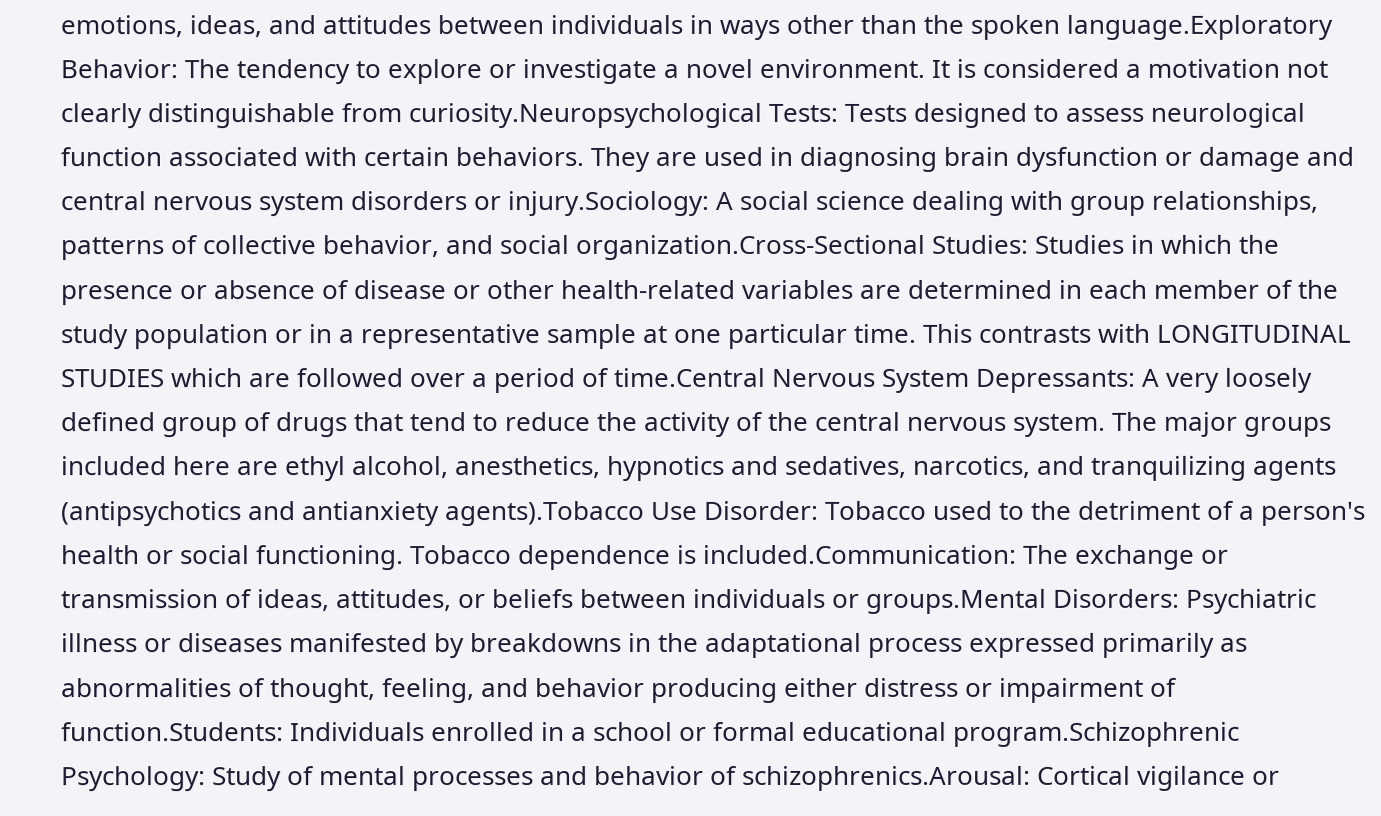emotions, ideas, and attitudes between individuals in ways other than the spoken language.Exploratory Behavior: The tendency to explore or investigate a novel environment. It is considered a motivation not clearly distinguishable from curiosity.Neuropsychological Tests: Tests designed to assess neurological function associated with certain behaviors. They are used in diagnosing brain dysfunction or damage and central nervous system disorders or injury.Sociology: A social science dealing with group relationships, patterns of collective behavior, and social organization.Cross-Sectional Studies: Studies in which the presence or absence of disease or other health-related variables are determined in each member of the study population or in a representative sample at one particular time. This contrasts with LONGITUDINAL STUDIES which are followed over a period of time.Central Nervous System Depressants: A very loosely defined group of drugs that tend to reduce the activity of the central nervous system. The major groups included here are ethyl alcohol, anesthetics, hypnotics and sedatives, narcotics, and tranquilizing agents (antipsychotics and antianxiety agents).Tobacco Use Disorder: Tobacco used to the detriment of a person's health or social functioning. Tobacco dependence is included.Communication: The exchange or transmission of ideas, attitudes, or beliefs between individuals or groups.Mental Disorders: Psychiatric illness or diseases manifested by breakdowns in the adaptational process expressed primarily as abnormalities of thought, feeling, and behavior producing either distress or impairment of function.Students: Individuals enrolled in a school or formal educational program.Schizophrenic Psychology: Study of mental processes and behavior of schizophrenics.Arousal: Cortical vigilance or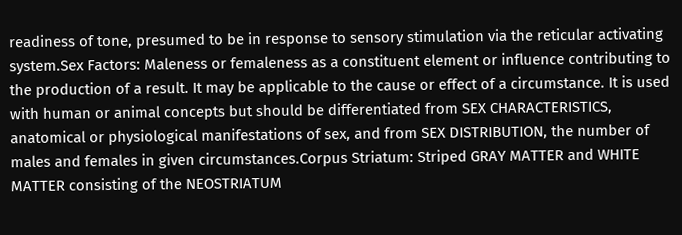readiness of tone, presumed to be in response to sensory stimulation via the reticular activating system.Sex Factors: Maleness or femaleness as a constituent element or influence contributing to the production of a result. It may be applicable to the cause or effect of a circumstance. It is used with human or animal concepts but should be differentiated from SEX CHARACTERISTICS, anatomical or physiological manifestations of sex, and from SEX DISTRIBUTION, the number of males and females in given circumstances.Corpus Striatum: Striped GRAY MATTER and WHITE MATTER consisting of the NEOSTRIATUM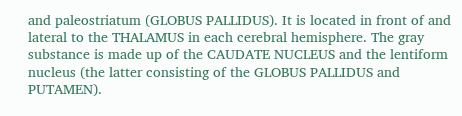and paleostriatum (GLOBUS PALLIDUS). It is located in front of and lateral to the THALAMUS in each cerebral hemisphere. The gray substance is made up of the CAUDATE NUCLEUS and the lentiform nucleus (the latter consisting of the GLOBUS PALLIDUS and PUTAMEN).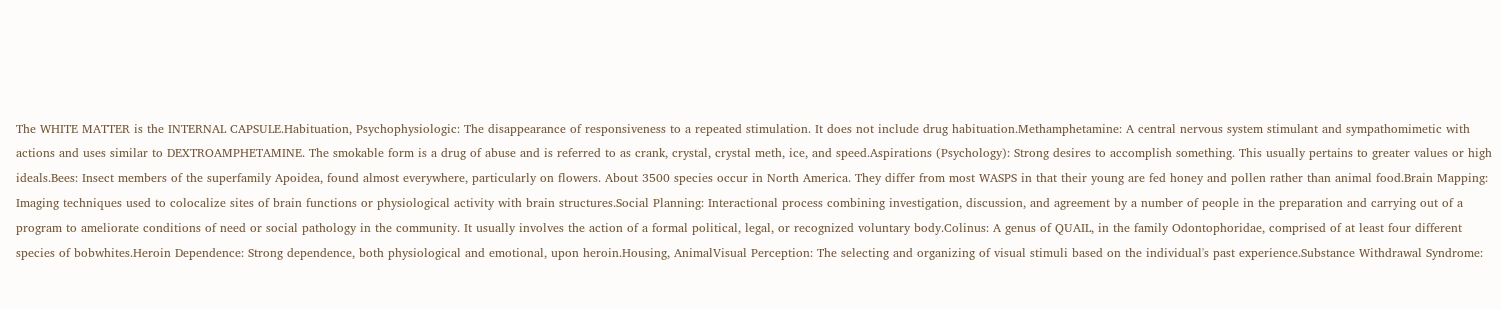The WHITE MATTER is the INTERNAL CAPSULE.Habituation, Psychophysiologic: The disappearance of responsiveness to a repeated stimulation. It does not include drug habituation.Methamphetamine: A central nervous system stimulant and sympathomimetic with actions and uses similar to DEXTROAMPHETAMINE. The smokable form is a drug of abuse and is referred to as crank, crystal, crystal meth, ice, and speed.Aspirations (Psychology): Strong desires to accomplish something. This usually pertains to greater values or high ideals.Bees: Insect members of the superfamily Apoidea, found almost everywhere, particularly on flowers. About 3500 species occur in North America. They differ from most WASPS in that their young are fed honey and pollen rather than animal food.Brain Mapping: Imaging techniques used to colocalize sites of brain functions or physiological activity with brain structures.Social Planning: Interactional process combining investigation, discussion, and agreement by a number of people in the preparation and carrying out of a program to ameliorate conditions of need or social pathology in the community. It usually involves the action of a formal political, legal, or recognized voluntary body.Colinus: A genus of QUAIL, in the family Odontophoridae, comprised of at least four different species of bobwhites.Heroin Dependence: Strong dependence, both physiological and emotional, upon heroin.Housing, AnimalVisual Perception: The selecting and organizing of visual stimuli based on the individual's past experience.Substance Withdrawal Syndrome: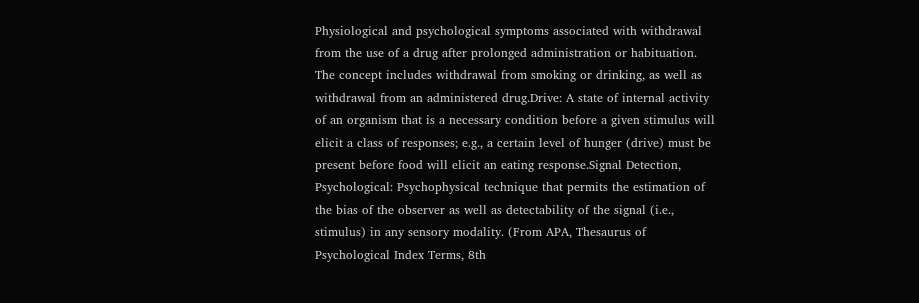Physiological and psychological symptoms associated with withdrawal from the use of a drug after prolonged administration or habituation. The concept includes withdrawal from smoking or drinking, as well as withdrawal from an administered drug.Drive: A state of internal activity of an organism that is a necessary condition before a given stimulus will elicit a class of responses; e.g., a certain level of hunger (drive) must be present before food will elicit an eating response.Signal Detection, Psychological: Psychophysical technique that permits the estimation of the bias of the observer as well as detectability of the signal (i.e., stimulus) in any sensory modality. (From APA, Thesaurus of Psychological Index Terms, 8th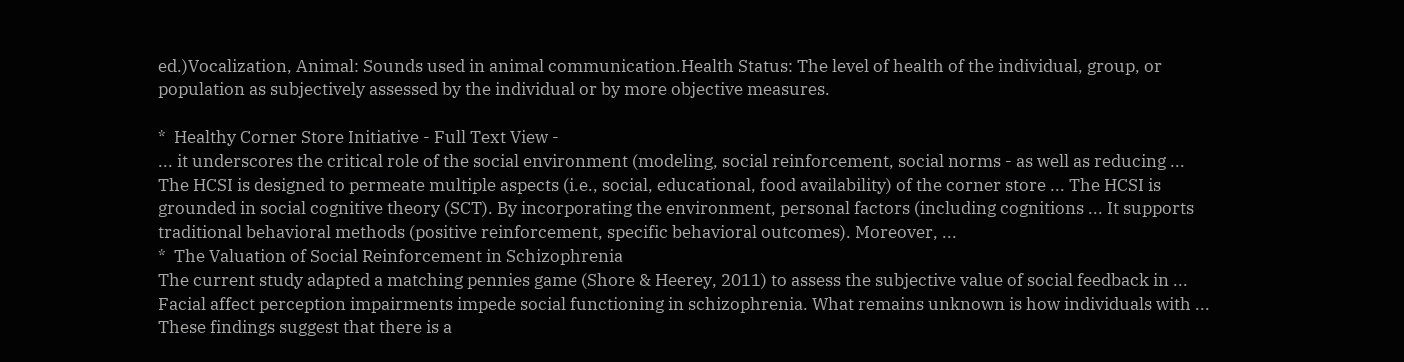ed.)Vocalization, Animal: Sounds used in animal communication.Health Status: The level of health of the individual, group, or population as subjectively assessed by the individual or by more objective measures.

*  Healthy Corner Store Initiative - Full Text View -
... it underscores the critical role of the social environment (modeling, social reinforcement, social norms - as well as reducing ... The HCSI is designed to permeate multiple aspects (i.e., social, educational, food availability) of the corner store ... The HCSI is grounded in social cognitive theory (SCT). By incorporating the environment, personal factors (including cognitions ... It supports traditional behavioral methods (positive reinforcement, specific behavioral outcomes). Moreover, ...
*  The Valuation of Social Reinforcement in Schizophrenia
The current study adapted a matching pennies game (Shore & Heerey, 2011) to assess the subjective value of social feedback in ... Facial affect perception impairments impede social functioning in schizophrenia. What remains unknown is how individuals with ... These findings suggest that there is a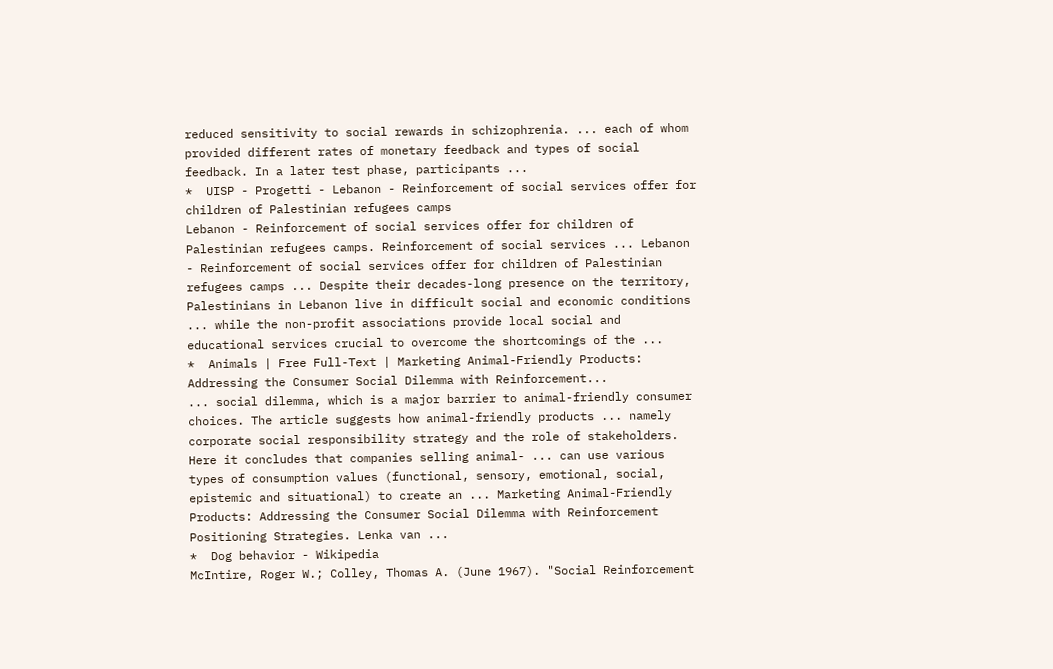reduced sensitivity to social rewards in schizophrenia. ... each of whom provided different rates of monetary feedback and types of social feedback. In a later test phase, participants ...
*  UISP - Progetti - Lebanon - Reinforcement of social services offer for children of Palestinian refugees camps
Lebanon - Reinforcement of social services offer for children of Palestinian refugees camps. Reinforcement of social services ... Lebanon - Reinforcement of social services offer for children of Palestinian refugees camps ... Despite their decades-long presence on the territory, Palestinians in Lebanon live in difficult social and economic conditions ... while the non-profit associations provide local social and educational services crucial to overcome the shortcomings of the ...
*  Animals | Free Full-Text | Marketing Animal-Friendly Products: Addressing the Consumer Social Dilemma with Reinforcement...
... social dilemma, which is a major barrier to animal-friendly consumer choices. The article suggests how animal-friendly products ... namely corporate social responsibility strategy and the role of stakeholders. Here it concludes that companies selling animal- ... can use various types of consumption values (functional, sensory, emotional, social, epistemic and situational) to create an ... Marketing Animal-Friendly Products: Addressing the Consumer Social Dilemma with Reinforcement Positioning Strategies. Lenka van ...
*  Dog behavior - Wikipedia
McIntire, Roger W.; Colley, Thomas A. (June 1967). "Social Reinforcement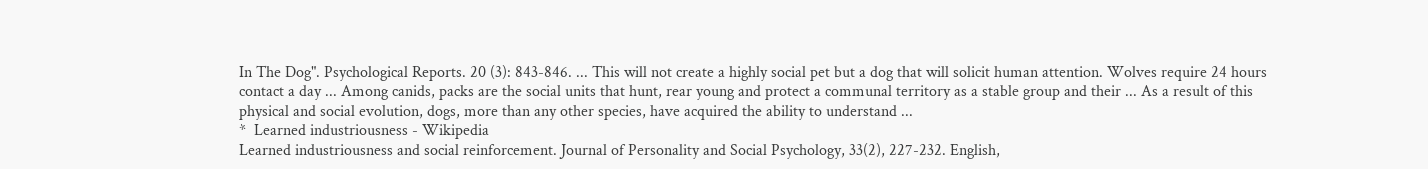In The Dog". Psychological Reports. 20 (3): 843-846. ... This will not create a highly social pet but a dog that will solicit human attention. Wolves require 24 hours contact a day ... Among canids, packs are the social units that hunt, rear young and protect a communal territory as a stable group and their ... As a result of this physical and social evolution, dogs, more than any other species, have acquired the ability to understand ...
*  Learned industriousness - Wikipedia
Learned industriousness and social reinforcement. Journal of Personality and Social Psychology, 33(2), 227-232. English,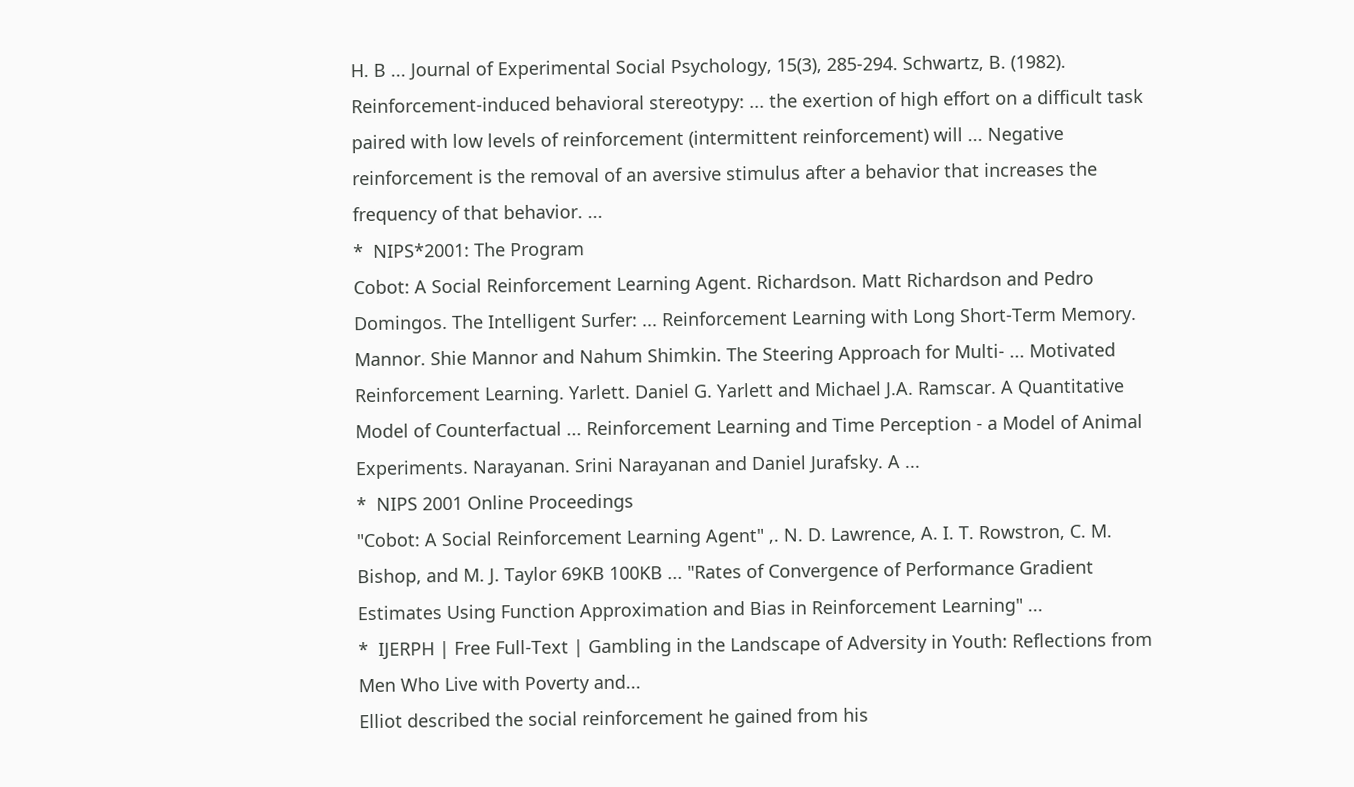H. B ... Journal of Experimental Social Psychology, 15(3), 285-294. Schwartz, B. (1982). Reinforcement-induced behavioral stereotypy: ... the exertion of high effort on a difficult task paired with low levels of reinforcement (intermittent reinforcement) will ... Negative reinforcement is the removal of an aversive stimulus after a behavior that increases the frequency of that behavior. ...
*  NIPS*2001: The Program
Cobot: A Social Reinforcement Learning Agent. Richardson. Matt Richardson and Pedro Domingos. The Intelligent Surfer: ... Reinforcement Learning with Long Short-Term Memory. Mannor. Shie Mannor and Nahum Shimkin. The Steering Approach for Multi- ... Motivated Reinforcement Learning. Yarlett. Daniel G. Yarlett and Michael J.A. Ramscar. A Quantitative Model of Counterfactual ... Reinforcement Learning and Time Perception - a Model of Animal Experiments. Narayanan. Srini Narayanan and Daniel Jurafsky. A ...
*  NIPS 2001 Online Proceedings
"Cobot: A Social Reinforcement Learning Agent" ,. N. D. Lawrence, A. I. T. Rowstron, C. M. Bishop, and M. J. Taylor 69KB 100KB ... "Rates of Convergence of Performance Gradient Estimates Using Function Approximation and Bias in Reinforcement Learning" ...
*  IJERPH | Free Full-Text | Gambling in the Landscape of Adversity in Youth: Reflections from Men Who Live with Poverty and...
Elliot described the social reinforcement he gained from his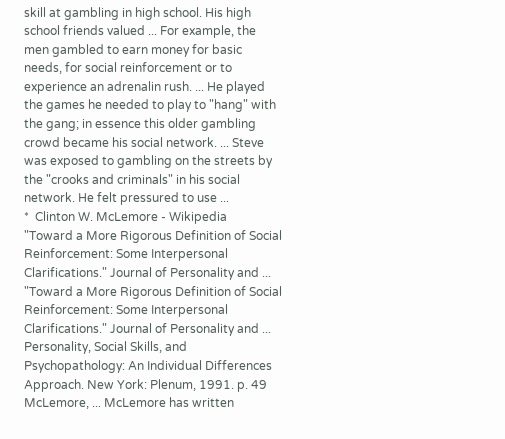skill at gambling in high school. His high school friends valued ... For example, the men gambled to earn money for basic needs, for social reinforcement or to experience an adrenalin rush. ... He played the games he needed to play to "hang" with the gang; in essence this older gambling crowd became his social network. ... Steve was exposed to gambling on the streets by the "crooks and criminals" in his social network. He felt pressured to use ...
*  Clinton W. McLemore - Wikipedia
"Toward a More Rigorous Definition of Social Reinforcement: Some Interpersonal Clarifications." Journal of Personality and ... "Toward a More Rigorous Definition of Social Reinforcement: Some Interpersonal Clarifications." Journal of Personality and ... Personality, Social Skills, and Psychopathology: An Individual Differences Approach. New York: Plenum, 1991. p. 49 McLemore, ... McLemore has written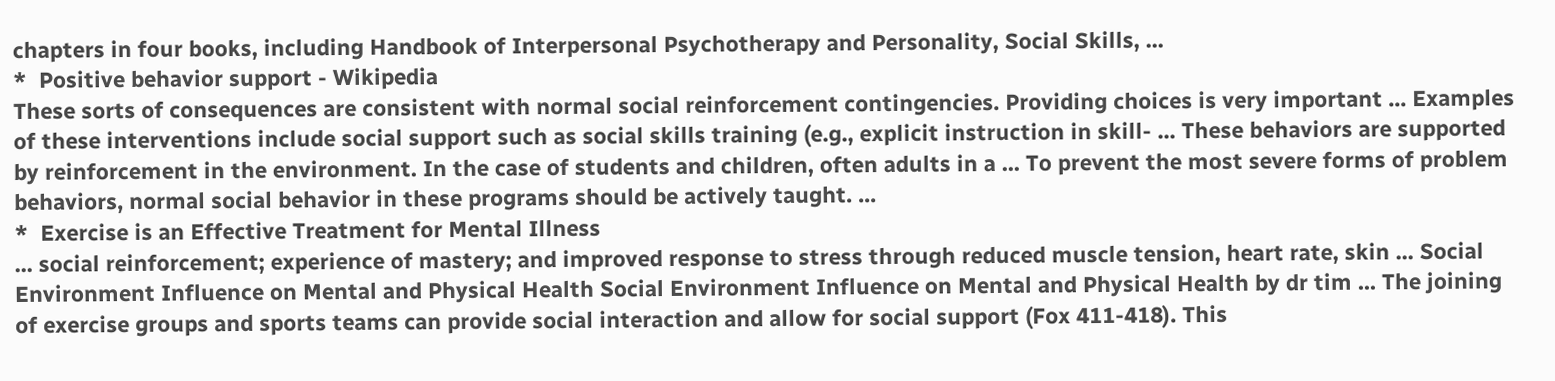chapters in four books, including Handbook of Interpersonal Psychotherapy and Personality, Social Skills, ...
*  Positive behavior support - Wikipedia
These sorts of consequences are consistent with normal social reinforcement contingencies. Providing choices is very important ... Examples of these interventions include social support such as social skills training (e.g., explicit instruction in skill- ... These behaviors are supported by reinforcement in the environment. In the case of students and children, often adults in a ... To prevent the most severe forms of problem behaviors, normal social behavior in these programs should be actively taught. ...
*  Exercise is an Effective Treatment for Mental Illness
... social reinforcement; experience of mastery; and improved response to stress through reduced muscle tension, heart rate, skin ... Social Environment Influence on Mental and Physical Health Social Environment Influence on Mental and Physical Health by dr tim ... The joining of exercise groups and sports teams can provide social interaction and allow for social support (Fox 411-418). This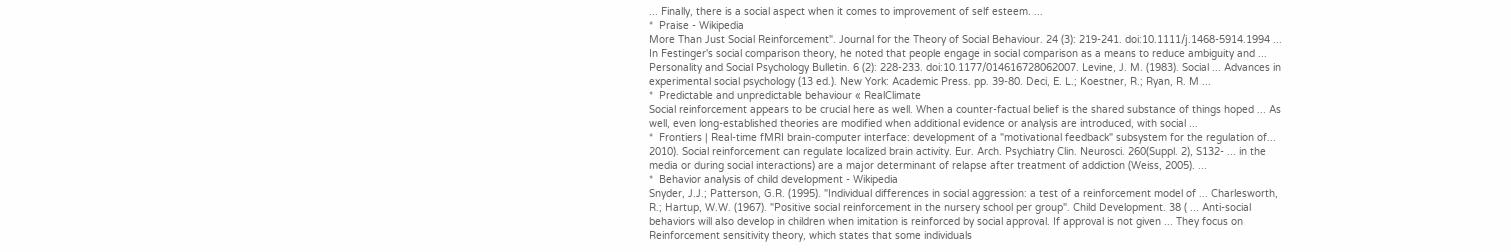... Finally, there is a social aspect when it comes to improvement of self esteem. ...
*  Praise - Wikipedia
More Than Just Social Reinforcement". Journal for the Theory of Social Behaviour. 24 (3): 219-241. doi:10.1111/j.1468-5914.1994 ... In Festinger's social comparison theory, he noted that people engage in social comparison as a means to reduce ambiguity and ... Personality and Social Psychology Bulletin. 6 (2): 228-233. doi:10.1177/014616728062007. Levine, J. M. (1983). Social ... Advances in experimental social psychology (13 ed.). New York: Academic Press. pp. 39-80. Deci, E. L.; Koestner, R.; Ryan, R. M ...
*  Predictable and unpredictable behaviour « RealClimate
Social reinforcement appears to be crucial here as well. When a counter-factual belief is the shared substance of things hoped ... As well, even long-established theories are modified when additional evidence or analysis are introduced, with social ...
*  Frontiers | Real-time fMRI brain-computer interface: development of a "motivational feedback" subsystem for the regulation of...
2010). Social reinforcement can regulate localized brain activity. Eur. Arch. Psychiatry Clin. Neurosci. 260(Suppl. 2), S132- ... in the media or during social interactions) are a major determinant of relapse after treatment of addiction (Weiss, 2005). ...
*  Behavior analysis of child development - Wikipedia
Snyder, J.J.; Patterson, G.R. (1995). "Individual differences in social aggression: a test of a reinforcement model of ... Charlesworth, R.; Hartup, W.W. (1967). "Positive social reinforcement in the nursery school per group". Child Development. 38 ( ... Anti-social behaviors will also develop in children when imitation is reinforced by social approval. If approval is not given ... They focus on Reinforcement sensitivity theory, which states that some individuals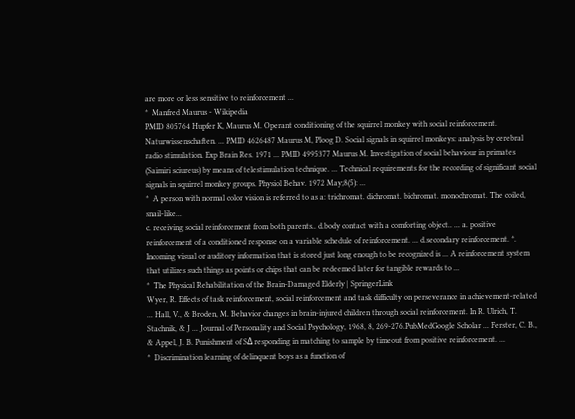are more or less sensitive to reinforcement ...
*  Manfred Maurus - Wikipedia
PMID 805764 Hupfer K, Maurus M. Operant conditioning of the squirrel monkey with social reinforcement. Naturwissenschaften. ... PMID 4626487 Maurus M, Ploog D. Social signals in squirrel monkeys: analysis by cerebral radio stimulation. Exp Brain Res. 1971 ... PMID 4995377 Maurus M. Investigation of social behaviour in primates (Saimiri sciureus) by means of telestimulation technique. ... Technical requirements for the recording of significant social signals in squirrel monkey groups. Physiol Behav. 1972 May;8(5): ...
*  A person with normal color vision is referred to as a: trichromat. dichromat. bichromat. monochromat. The coiled, snail-like...
c. receiving social reinforcement from both parents.. d.body contact with a comforting object.. ... a. positive reinforcement of a conditioned response on a variable schedule of reinforcement. ... d.secondary reinforcement. *. Incoming visual or auditory information that is stored just long enough to be recognized is ... A reinforcement system that utilizes such things as points or chips that can be redeemed later for tangible rewards to ...
*  The Physical Rehabilitation of the Brain-Damaged Elderly | SpringerLink
Wyer, R. Effects of task reinforcement, social reinforcement and task difficulty on perseverance in achievement-related ... Hall, V., & Broden, M. Behavior changes in brain-injured children through social reinforcement. In R. Ulrich, T. Stachnik, & J ... Journal of Personality and Social Psychology, 1968, 8, 269-276.PubMedGoogle Scholar ... Ferster, C. B., & Appel, J. B. Punishment of SΔ responding in matching to sample by timeout from positive reinforcement. ...
*  Discrimination learning of delinquent boys as a function of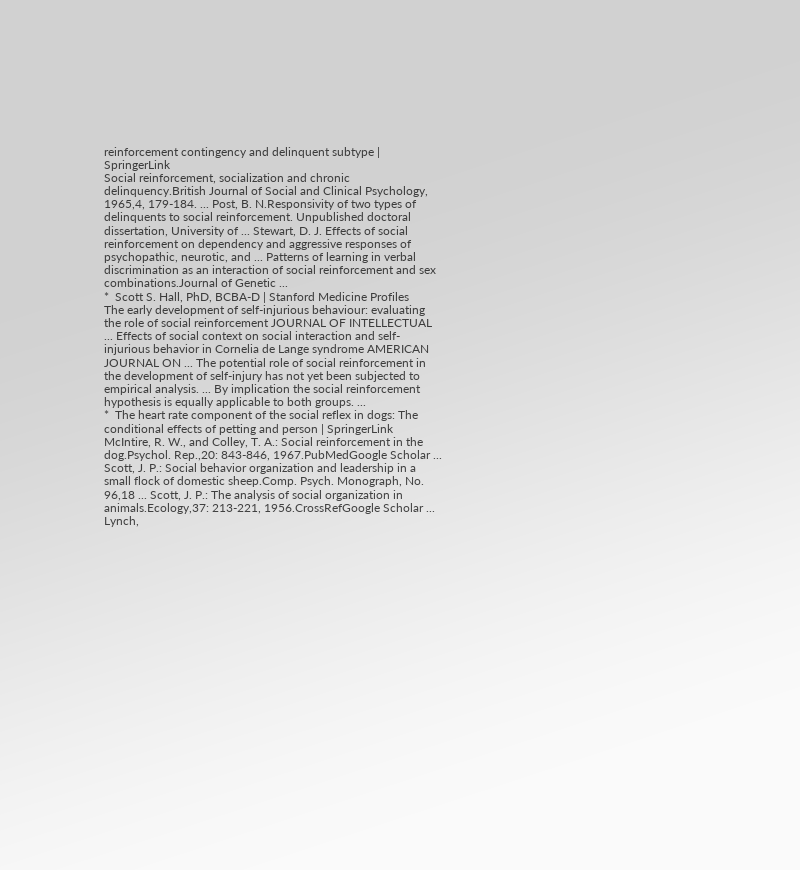reinforcement contingency and delinquent subtype | SpringerLink
Social reinforcement, socialization and chronic delinquency.British Journal of Social and Clinical Psychology, 1965,4, 179-184. ... Post, B. N.Responsivity of two types of delinquents to social reinforcement. Unpublished doctoral dissertation, University of ... Stewart, D. J. Effects of social reinforcement on dependency and aggressive responses of psychopathic, neurotic, and ... Patterns of learning in verbal discrimination as an interaction of social reinforcement and sex combinations.Journal of Genetic ...
*  Scott S. Hall, PhD, BCBA-D | Stanford Medicine Profiles
The early development of self-injurious behaviour: evaluating the role of social reinforcement JOURNAL OF INTELLECTUAL ... Effects of social context on social interaction and self-injurious behavior in Cornelia de Lange syndrome AMERICAN JOURNAL ON ... The potential role of social reinforcement in the development of self-injury has not yet been subjected to empirical analysis. ... By implication the social reinforcement hypothesis is equally applicable to both groups. ...
*  The heart rate component of the social reflex in dogs: The conditional effects of petting and person | SpringerLink
McIntire, R. W., and Colley, T. A.: Social reinforcement in the dog.Psychol. Rep.,20: 843-846, 1967.PubMedGoogle Scholar ... Scott, J. P.: Social behavior organization and leadership in a small flock of domestic sheep.Comp. Psych. Monograph, No. 96,18 ... Scott, J. P.: The analysis of social organization in animals.Ecology,37: 213-221, 1956.CrossRefGoogle Scholar ... Lynch,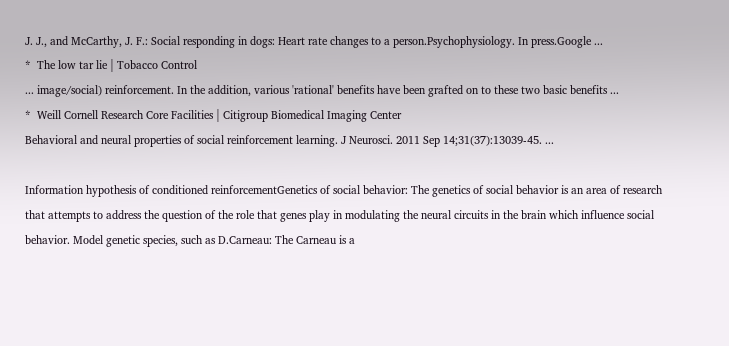J. J., and McCarthy, J. F.: Social responding in dogs: Heart rate changes to a person.Psychophysiology. In press.Google ...
*  The low tar lie | Tobacco Control
... image/social) reinforcement. In the addition, various 'rational' benefits have been grafted on to these two basic benefits ...
*  Weill Cornell Research Core Facilities | Citigroup Biomedical Imaging Center
Behavioral and neural properties of social reinforcement learning. J Neurosci. 2011 Sep 14;31(37):13039-45. ...

Information hypothesis of conditioned reinforcementGenetics of social behavior: The genetics of social behavior is an area of research that attempts to address the question of the role that genes play in modulating the neural circuits in the brain which influence social behavior. Model genetic species, such as D.Carneau: The Carneau is a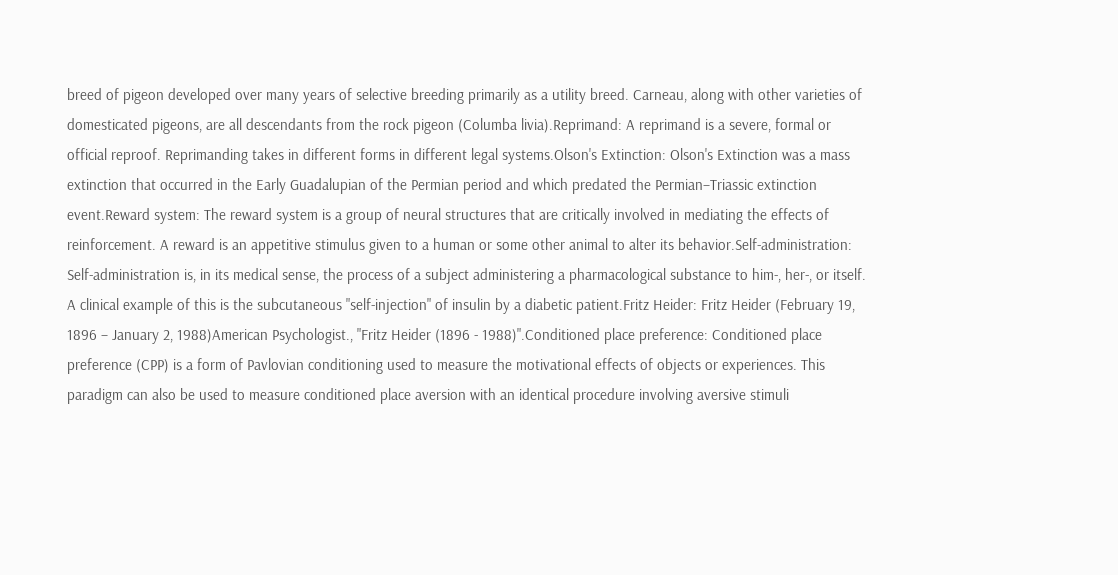breed of pigeon developed over many years of selective breeding primarily as a utility breed. Carneau, along with other varieties of domesticated pigeons, are all descendants from the rock pigeon (Columba livia).Reprimand: A reprimand is a severe, formal or official reproof. Reprimanding takes in different forms in different legal systems.Olson's Extinction: Olson's Extinction was a mass extinction that occurred in the Early Guadalupian of the Permian period and which predated the Permian–Triassic extinction event.Reward system: The reward system is a group of neural structures that are critically involved in mediating the effects of reinforcement. A reward is an appetitive stimulus given to a human or some other animal to alter its behavior.Self-administration: Self-administration is, in its medical sense, the process of a subject administering a pharmacological substance to him-, her-, or itself. A clinical example of this is the subcutaneous "self-injection" of insulin by a diabetic patient.Fritz Heider: Fritz Heider (February 19, 1896 – January 2, 1988)American Psychologist., "Fritz Heider (1896 - 1988)".Conditioned place preference: Conditioned place preference (CPP) is a form of Pavlovian conditioning used to measure the motivational effects of objects or experiences. This paradigm can also be used to measure conditioned place aversion with an identical procedure involving aversive stimuli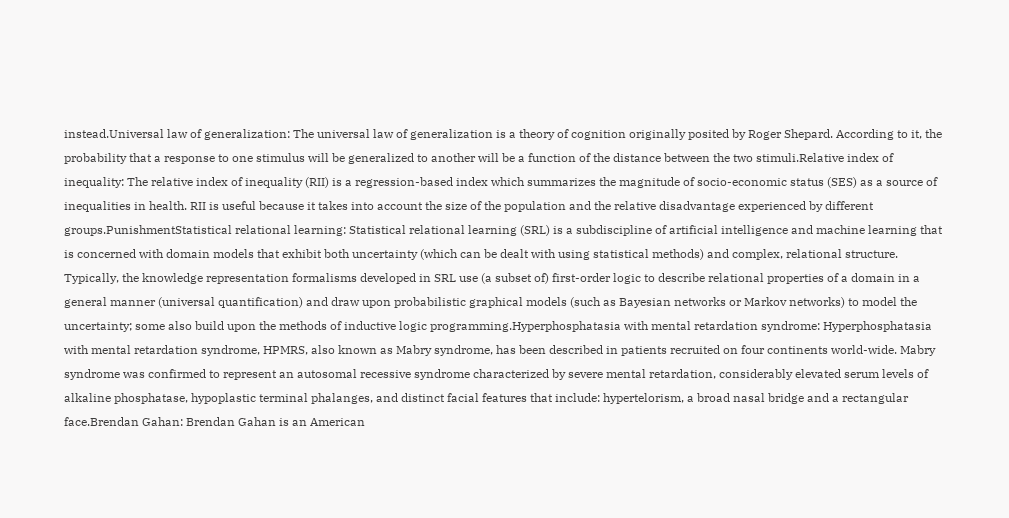instead.Universal law of generalization: The universal law of generalization is a theory of cognition originally posited by Roger Shepard. According to it, the probability that a response to one stimulus will be generalized to another will be a function of the distance between the two stimuli.Relative index of inequality: The relative index of inequality (RII) is a regression-based index which summarizes the magnitude of socio-economic status (SES) as a source of inequalities in health. RII is useful because it takes into account the size of the population and the relative disadvantage experienced by different groups.PunishmentStatistical relational learning: Statistical relational learning (SRL) is a subdiscipline of artificial intelligence and machine learning that is concerned with domain models that exhibit both uncertainty (which can be dealt with using statistical methods) and complex, relational structure. Typically, the knowledge representation formalisms developed in SRL use (a subset of) first-order logic to describe relational properties of a domain in a general manner (universal quantification) and draw upon probabilistic graphical models (such as Bayesian networks or Markov networks) to model the uncertainty; some also build upon the methods of inductive logic programming.Hyperphosphatasia with mental retardation syndrome: Hyperphosphatasia with mental retardation syndrome, HPMRS, also known as Mabry syndrome, has been described in patients recruited on four continents world-wide. Mabry syndrome was confirmed to represent an autosomal recessive syndrome characterized by severe mental retardation, considerably elevated serum levels of alkaline phosphatase, hypoplastic terminal phalanges, and distinct facial features that include: hypertelorism, a broad nasal bridge and a rectangular face.Brendan Gahan: Brendan Gahan is an American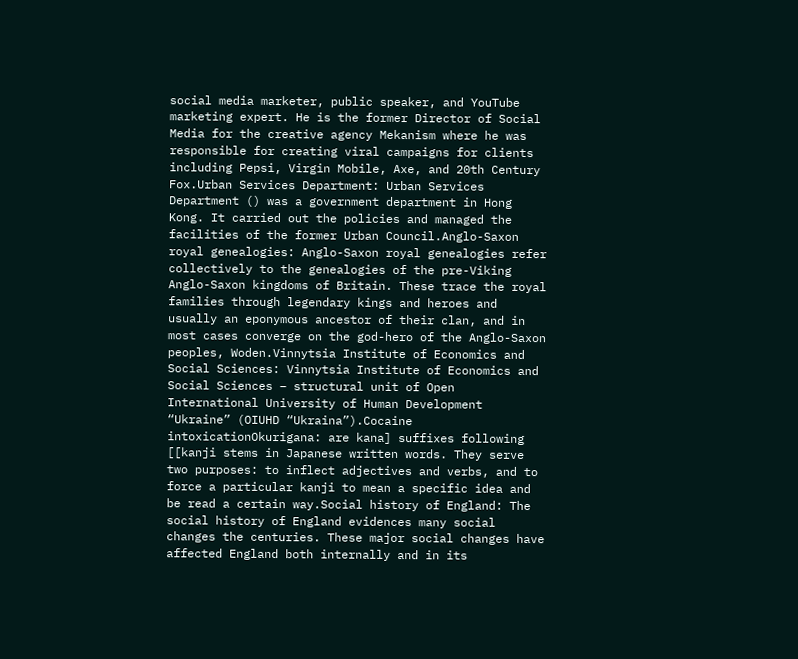social media marketer, public speaker, and YouTube marketing expert. He is the former Director of Social Media for the creative agency Mekanism where he was responsible for creating viral campaigns for clients including Pepsi, Virgin Mobile, Axe, and 20th Century Fox.Urban Services Department: Urban Services Department () was a government department in Hong Kong. It carried out the policies and managed the facilities of the former Urban Council.Anglo-Saxon royal genealogies: Anglo-Saxon royal genealogies refer collectively to the genealogies of the pre-Viking Anglo-Saxon kingdoms of Britain. These trace the royal families through legendary kings and heroes and usually an eponymous ancestor of their clan, and in most cases converge on the god-hero of the Anglo-Saxon peoples, Woden.Vinnytsia Institute of Economics and Social Sciences: Vinnytsia Institute of Economics and Social Sciences – structural unit of Open International University of Human Development “Ukraine” (OIUHD “Ukraina”).Cocaine intoxicationOkurigana: are kana] suffixes following [[kanji stems in Japanese written words. They serve two purposes: to inflect adjectives and verbs, and to force a particular kanji to mean a specific idea and be read a certain way.Social history of England: The social history of England evidences many social changes the centuries. These major social changes have affected England both internally and in its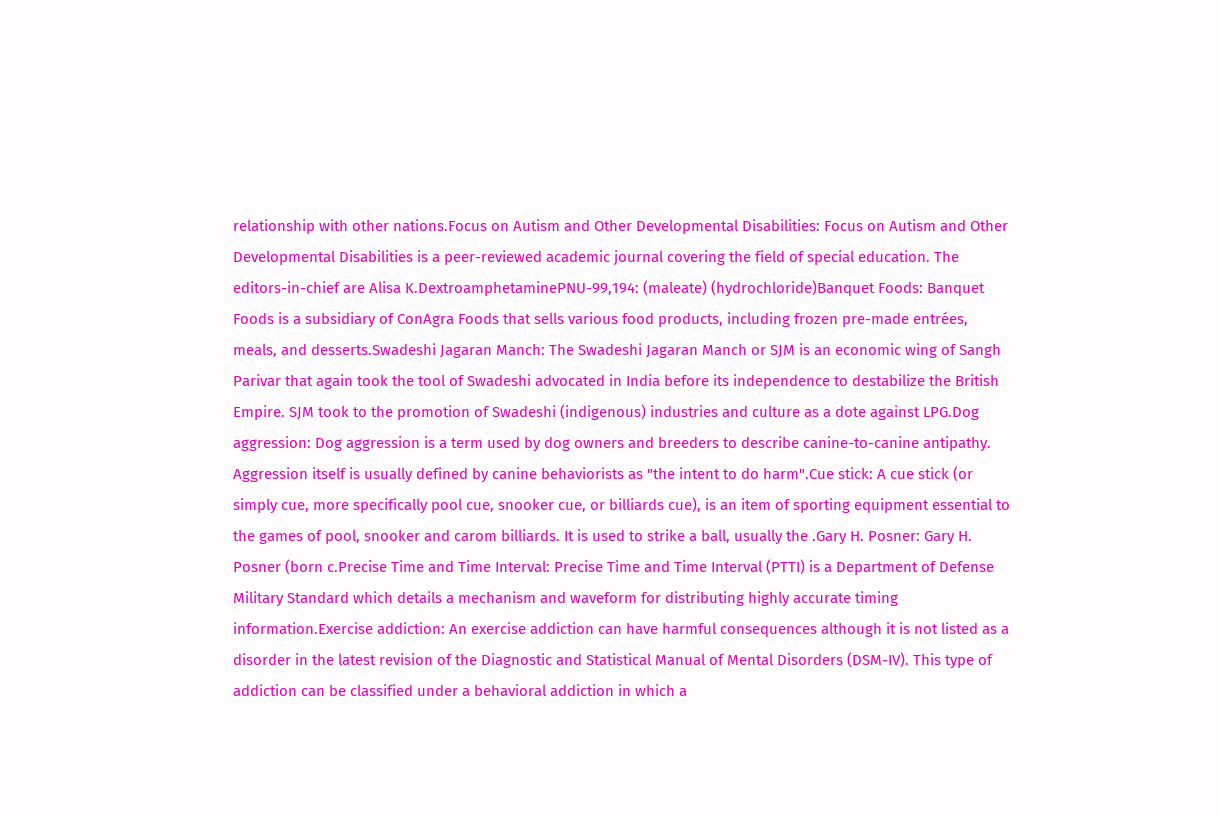relationship with other nations.Focus on Autism and Other Developmental Disabilities: Focus on Autism and Other Developmental Disabilities is a peer-reviewed academic journal covering the field of special education. The editors-in-chief are Alisa K.DextroamphetaminePNU-99,194: (maleate) (hydrochloride)Banquet Foods: Banquet Foods is a subsidiary of ConAgra Foods that sells various food products, including frozen pre-made entrées, meals, and desserts.Swadeshi Jagaran Manch: The Swadeshi Jagaran Manch or SJM is an economic wing of Sangh Parivar that again took the tool of Swadeshi advocated in India before its independence to destabilize the British Empire. SJM took to the promotion of Swadeshi (indigenous) industries and culture as a dote against LPG.Dog aggression: Dog aggression is a term used by dog owners and breeders to describe canine-to-canine antipathy. Aggression itself is usually defined by canine behaviorists as "the intent to do harm".Cue stick: A cue stick (or simply cue, more specifically pool cue, snooker cue, or billiards cue), is an item of sporting equipment essential to the games of pool, snooker and carom billiards. It is used to strike a ball, usually the .Gary H. Posner: Gary H. Posner (born c.Precise Time and Time Interval: Precise Time and Time Interval (PTTI) is a Department of Defense Military Standard which details a mechanism and waveform for distributing highly accurate timing information.Exercise addiction: An exercise addiction can have harmful consequences although it is not listed as a disorder in the latest revision of the Diagnostic and Statistical Manual of Mental Disorders (DSM-IV). This type of addiction can be classified under a behavioral addiction in which a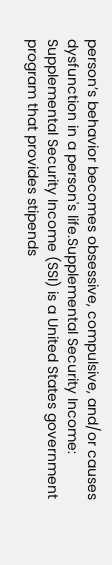person’s behavior becomes obsessive, compulsive, and/or causes dysfunction in a person's life.Supplemental Security Income: Supplemental Security Income (SSI) is a United States government program that provides stipends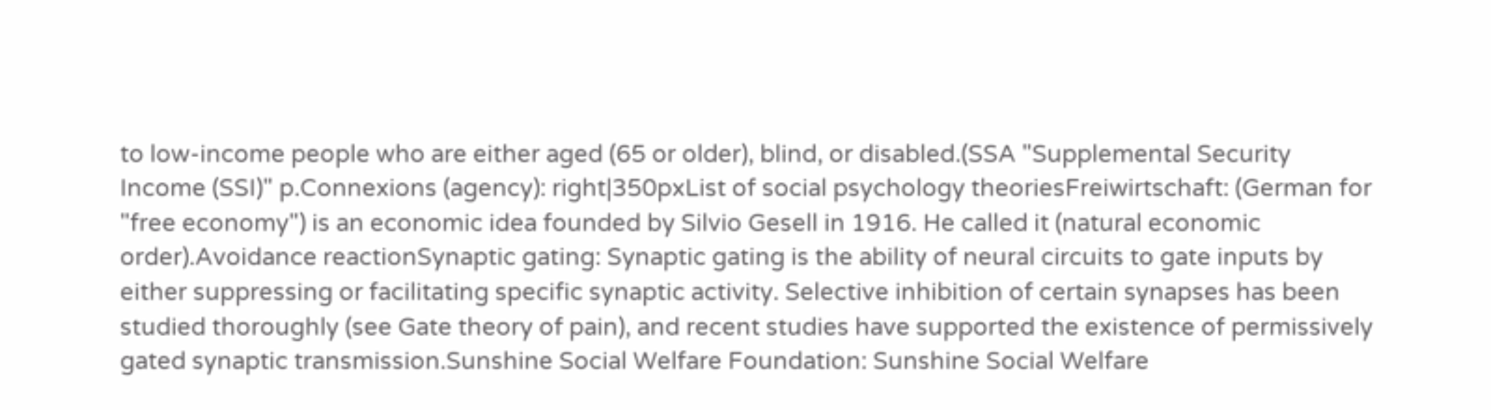to low-income people who are either aged (65 or older), blind, or disabled.(SSA "Supplemental Security Income (SSI)" p.Connexions (agency): right|350pxList of social psychology theoriesFreiwirtschaft: (German for "free economy") is an economic idea founded by Silvio Gesell in 1916. He called it (natural economic order).Avoidance reactionSynaptic gating: Synaptic gating is the ability of neural circuits to gate inputs by either suppressing or facilitating specific synaptic activity. Selective inhibition of certain synapses has been studied thoroughly (see Gate theory of pain), and recent studies have supported the existence of permissively gated synaptic transmission.Sunshine Social Welfare Foundation: Sunshine Social Welfare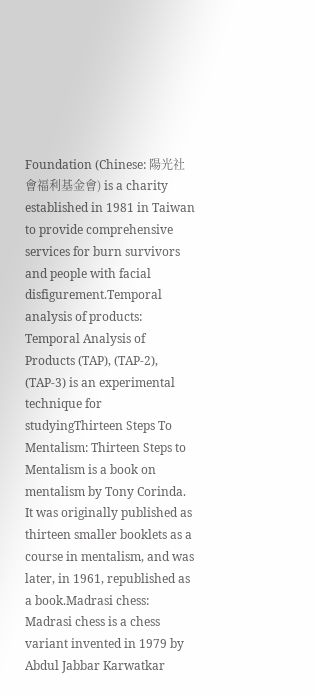Foundation (Chinese: 陽光社會福利基金會) is a charity established in 1981 in Taiwan to provide comprehensive services for burn survivors and people with facial disfigurement.Temporal analysis of products: Temporal Analysis of Products (TAP), (TAP-2), (TAP-3) is an experimental technique for studyingThirteen Steps To Mentalism: Thirteen Steps to Mentalism is a book on mentalism by Tony Corinda. It was originally published as thirteen smaller booklets as a course in mentalism, and was later, in 1961, republished as a book.Madrasi chess: Madrasi chess is a chess variant invented in 1979 by Abdul Jabbar Karwatkar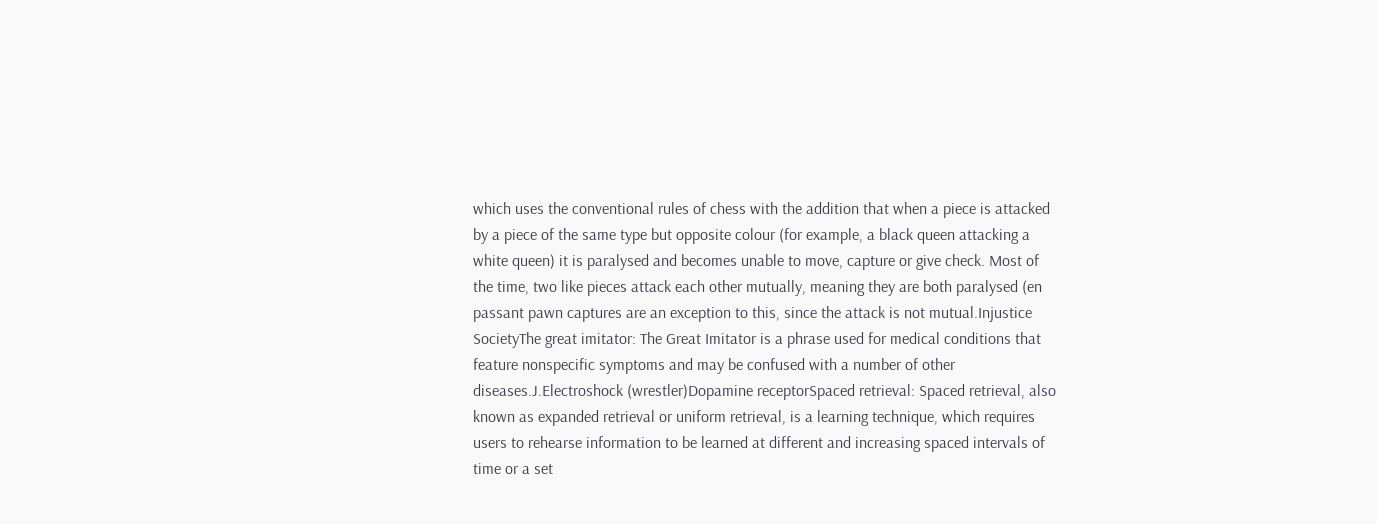which uses the conventional rules of chess with the addition that when a piece is attacked by a piece of the same type but opposite colour (for example, a black queen attacking a white queen) it is paralysed and becomes unable to move, capture or give check. Most of the time, two like pieces attack each other mutually, meaning they are both paralysed (en passant pawn captures are an exception to this, since the attack is not mutual.Injustice SocietyThe great imitator: The Great Imitator is a phrase used for medical conditions that feature nonspecific symptoms and may be confused with a number of other diseases.J.Electroshock (wrestler)Dopamine receptorSpaced retrieval: Spaced retrieval, also known as expanded retrieval or uniform retrieval, is a learning technique, which requires users to rehearse information to be learned at different and increasing spaced intervals of time or a set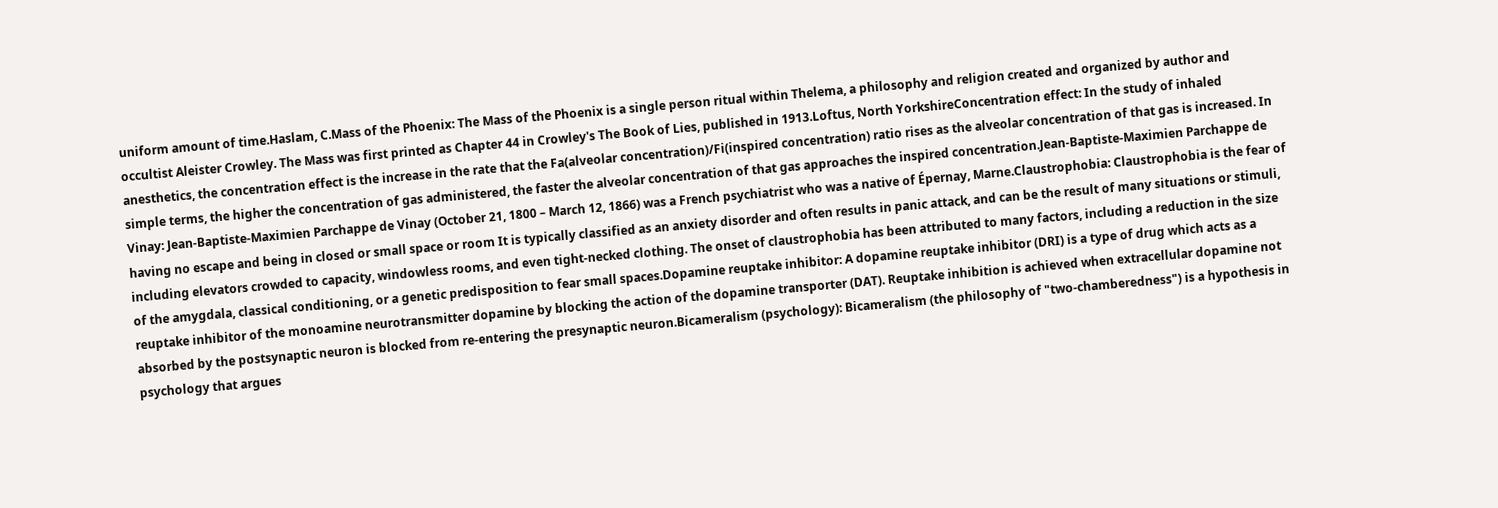uniform amount of time.Haslam, C.Mass of the Phoenix: The Mass of the Phoenix is a single person ritual within Thelema, a philosophy and religion created and organized by author and occultist Aleister Crowley. The Mass was first printed as Chapter 44 in Crowley's The Book of Lies, published in 1913.Loftus, North YorkshireConcentration effect: In the study of inhaled anesthetics, the concentration effect is the increase in the rate that the Fa(alveolar concentration)/Fi(inspired concentration) ratio rises as the alveolar concentration of that gas is increased. In simple terms, the higher the concentration of gas administered, the faster the alveolar concentration of that gas approaches the inspired concentration.Jean-Baptiste-Maximien Parchappe de Vinay: Jean-Baptiste-Maximien Parchappe de Vinay (October 21, 1800 – March 12, 1866) was a French psychiatrist who was a native of Épernay, Marne.Claustrophobia: Claustrophobia is the fear of having no escape and being in closed or small space or room It is typically classified as an anxiety disorder and often results in panic attack, and can be the result of many situations or stimuli, including elevators crowded to capacity, windowless rooms, and even tight-necked clothing. The onset of claustrophobia has been attributed to many factors, including a reduction in the size of the amygdala, classical conditioning, or a genetic predisposition to fear small spaces.Dopamine reuptake inhibitor: A dopamine reuptake inhibitor (DRI) is a type of drug which acts as a reuptake inhibitor of the monoamine neurotransmitter dopamine by blocking the action of the dopamine transporter (DAT). Reuptake inhibition is achieved when extracellular dopamine not absorbed by the postsynaptic neuron is blocked from re-entering the presynaptic neuron.Bicameralism (psychology): Bicameralism (the philosophy of "two-chamberedness") is a hypothesis in psychology that argues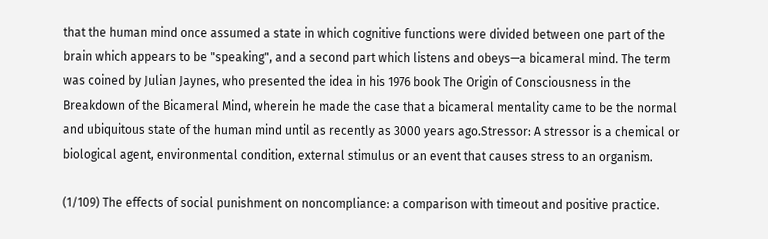that the human mind once assumed a state in which cognitive functions were divided between one part of the brain which appears to be "speaking", and a second part which listens and obeys—a bicameral mind. The term was coined by Julian Jaynes, who presented the idea in his 1976 book The Origin of Consciousness in the Breakdown of the Bicameral Mind, wherein he made the case that a bicameral mentality came to be the normal and ubiquitous state of the human mind until as recently as 3000 years ago.Stressor: A stressor is a chemical or biological agent, environmental condition, external stimulus or an event that causes stress to an organism.

(1/109) The effects of social punishment on noncompliance: a comparison with timeout and positive practice.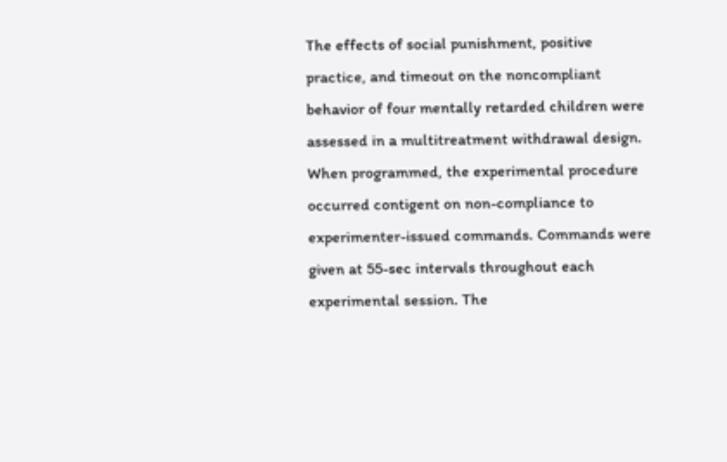The effects of social punishment, positive practice, and timeout on the noncompliant behavior of four mentally retarded children were assessed in a multitreatment withdrawal design. When programmed, the experimental procedure occurred contigent on non-compliance to experimenter-issued commands. Commands were given at 55-sec intervals throughout each experimental session. The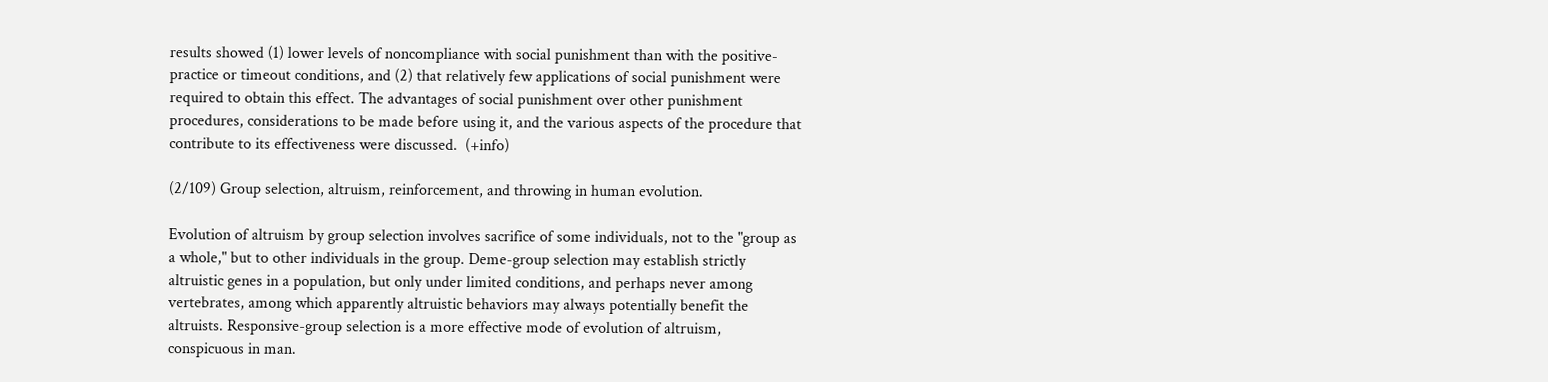results showed (1) lower levels of noncompliance with social punishment than with the positive-practice or timeout conditions, and (2) that relatively few applications of social punishment were required to obtain this effect. The advantages of social punishment over other punishment procedures, considerations to be made before using it, and the various aspects of the procedure that contribute to its effectiveness were discussed.  (+info)

(2/109) Group selection, altruism, reinforcement, and throwing in human evolution.

Evolution of altruism by group selection involves sacrifice of some individuals, not to the "group as a whole," but to other individuals in the group. Deme-group selection may establish strictly altruistic genes in a population, but only under limited conditions, and perhaps never among vertebrates, among which apparently altruistic behaviors may always potentially benefit the altruists. Responsive-group selection is a more effective mode of evolution of altruism, conspicuous in man.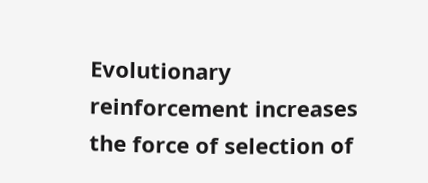Evolutionary reinforcement increases the force of selection of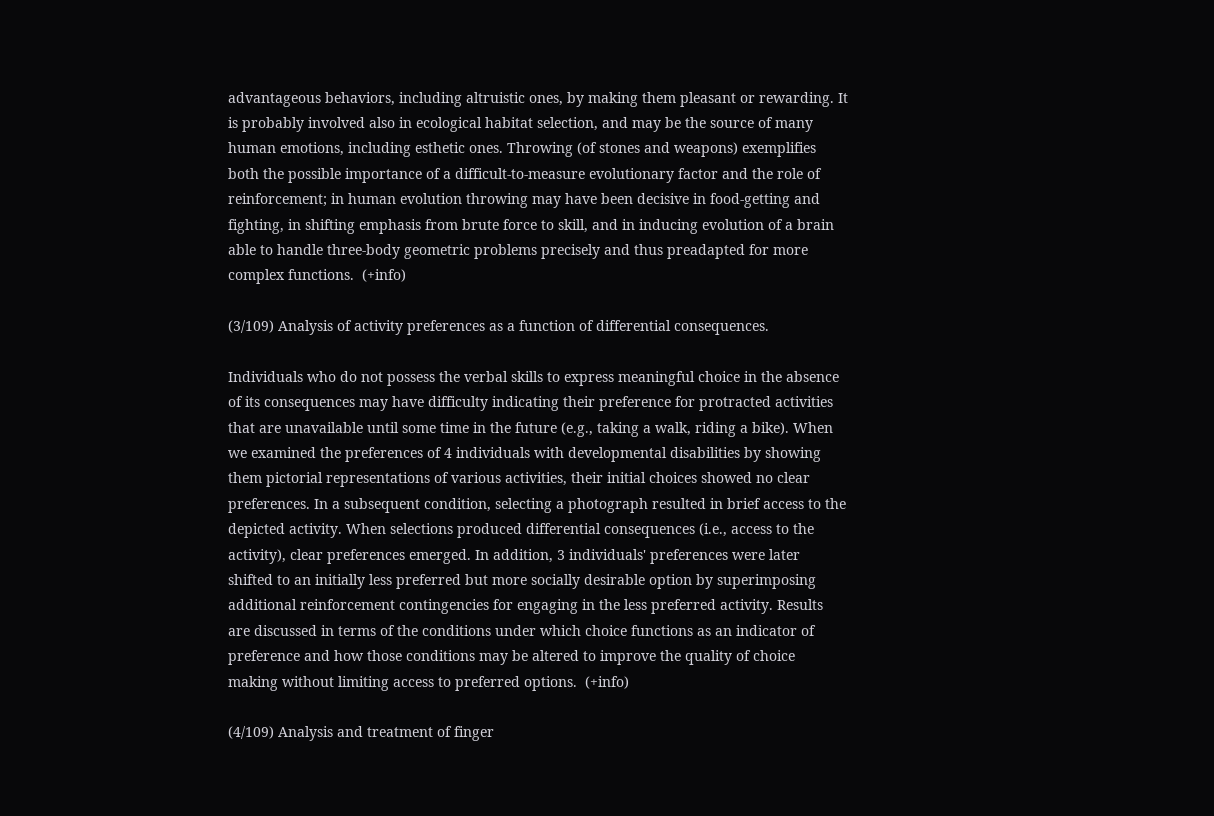advantageous behaviors, including altruistic ones, by making them pleasant or rewarding. It is probably involved also in ecological habitat selection, and may be the source of many human emotions, including esthetic ones. Throwing (of stones and weapons) exemplifies both the possible importance of a difficult-to-measure evolutionary factor and the role of reinforcement; in human evolution throwing may have been decisive in food-getting and fighting, in shifting emphasis from brute force to skill, and in inducing evolution of a brain able to handle three-body geometric problems precisely and thus preadapted for more complex functions.  (+info)

(3/109) Analysis of activity preferences as a function of differential consequences.

Individuals who do not possess the verbal skills to express meaningful choice in the absence of its consequences may have difficulty indicating their preference for protracted activities that are unavailable until some time in the future (e.g., taking a walk, riding a bike). When we examined the preferences of 4 individuals with developmental disabilities by showing them pictorial representations of various activities, their initial choices showed no clear preferences. In a subsequent condition, selecting a photograph resulted in brief access to the depicted activity. When selections produced differential consequences (i.e., access to the activity), clear preferences emerged. In addition, 3 individuals' preferences were later shifted to an initially less preferred but more socially desirable option by superimposing additional reinforcement contingencies for engaging in the less preferred activity. Results are discussed in terms of the conditions under which choice functions as an indicator of preference and how those conditions may be altered to improve the quality of choice making without limiting access to preferred options.  (+info)

(4/109) Analysis and treatment of finger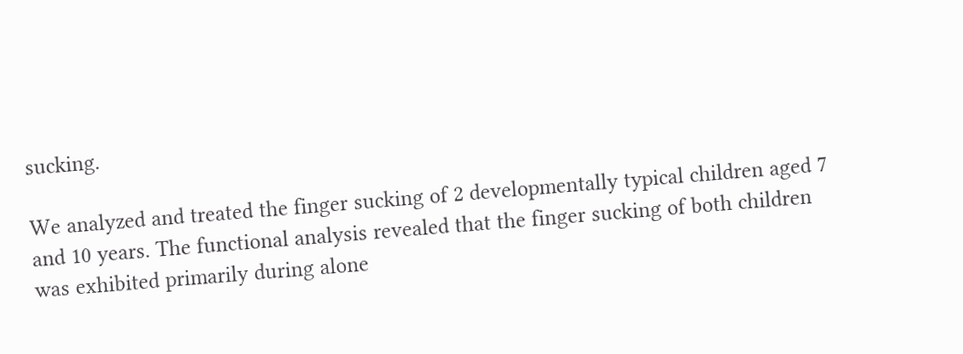sucking.

We analyzed and treated the finger sucking of 2 developmentally typical children aged 7 and 10 years. The functional analysis revealed that the finger sucking of both children was exhibited primarily during alone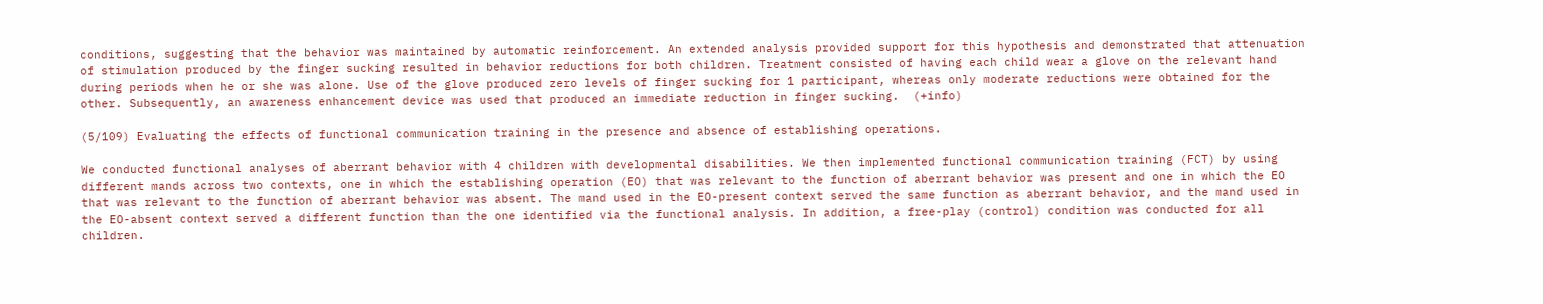conditions, suggesting that the behavior was maintained by automatic reinforcement. An extended analysis provided support for this hypothesis and demonstrated that attenuation of stimulation produced by the finger sucking resulted in behavior reductions for both children. Treatment consisted of having each child wear a glove on the relevant hand during periods when he or she was alone. Use of the glove produced zero levels of finger sucking for 1 participant, whereas only moderate reductions were obtained for the other. Subsequently, an awareness enhancement device was used that produced an immediate reduction in finger sucking.  (+info)

(5/109) Evaluating the effects of functional communication training in the presence and absence of establishing operations.

We conducted functional analyses of aberrant behavior with 4 children with developmental disabilities. We then implemented functional communication training (FCT) by using different mands across two contexts, one in which the establishing operation (EO) that was relevant to the function of aberrant behavior was present and one in which the EO that was relevant to the function of aberrant behavior was absent. The mand used in the EO-present context served the same function as aberrant behavior, and the mand used in the EO-absent context served a different function than the one identified via the functional analysis. In addition, a free-play (control) condition was conducted for all children.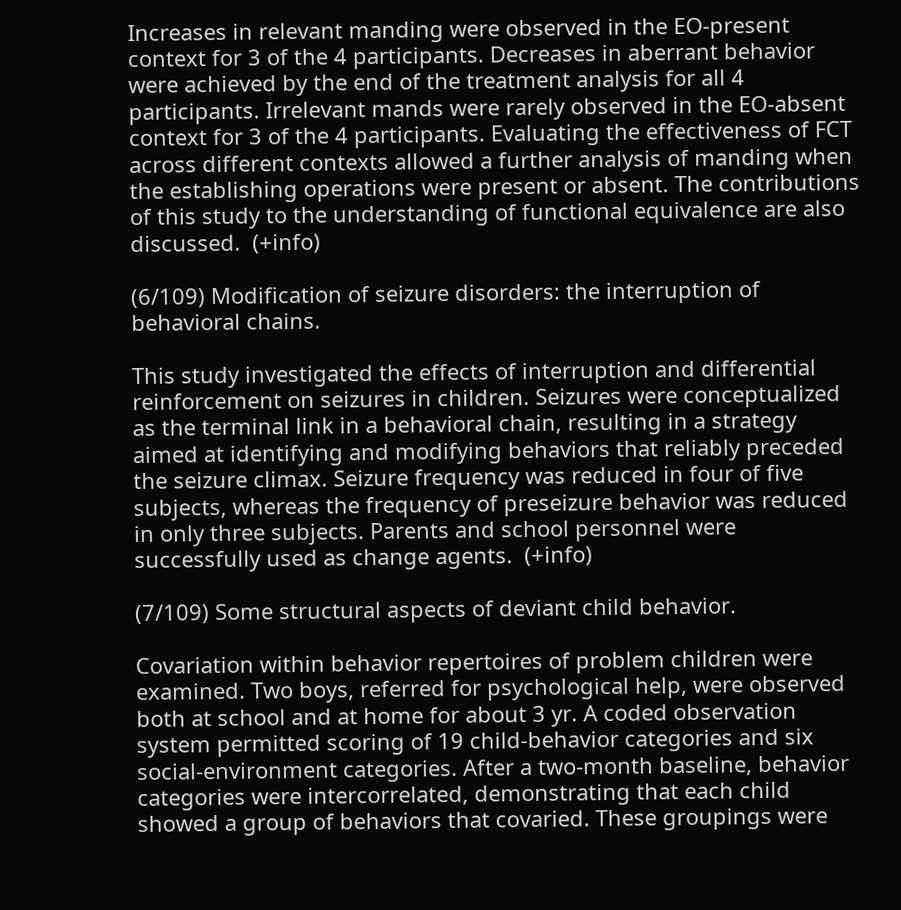Increases in relevant manding were observed in the EO-present context for 3 of the 4 participants. Decreases in aberrant behavior were achieved by the end of the treatment analysis for all 4 participants. Irrelevant mands were rarely observed in the EO-absent context for 3 of the 4 participants. Evaluating the effectiveness of FCT across different contexts allowed a further analysis of manding when the establishing operations were present or absent. The contributions of this study to the understanding of functional equivalence are also discussed.  (+info)

(6/109) Modification of seizure disorders: the interruption of behavioral chains.

This study investigated the effects of interruption and differential reinforcement on seizures in children. Seizures were conceptualized as the terminal link in a behavioral chain, resulting in a strategy aimed at identifying and modifying behaviors that reliably preceded the seizure climax. Seizure frequency was reduced in four of five subjects, whereas the frequency of preseizure behavior was reduced in only three subjects. Parents and school personnel were successfully used as change agents.  (+info)

(7/109) Some structural aspects of deviant child behavior.

Covariation within behavior repertoires of problem children were examined. Two boys, referred for psychological help, were observed both at school and at home for about 3 yr. A coded observation system permitted scoring of 19 child-behavior categories and six social-environment categories. After a two-month baseline, behavior categories were intercorrelated, demonstrating that each child showed a group of behaviors that covaried. These groupings were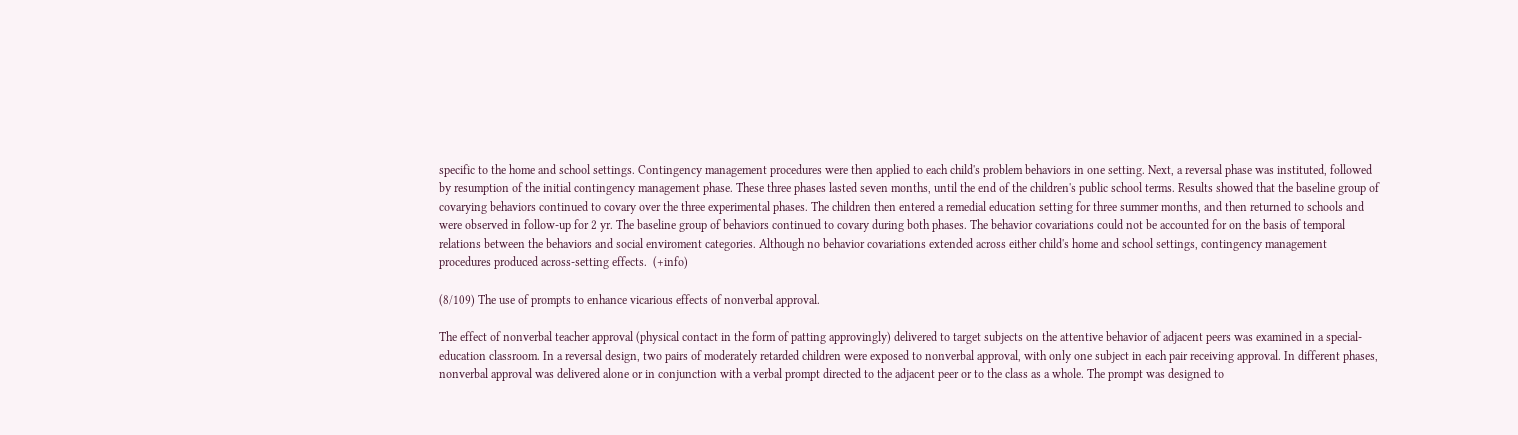specific to the home and school settings. Contingency management procedures were then applied to each child's problem behaviors in one setting. Next, a reversal phase was instituted, followed by resumption of the initial contingency management phase. These three phases lasted seven months, until the end of the children's public school terms. Results showed that the baseline group of covarying behaviors continued to covary over the three experimental phases. The children then entered a remedial education setting for three summer months, and then returned to schools and were observed in follow-up for 2 yr. The baseline group of behaviors continued to covary during both phases. The behavior covariations could not be accounted for on the basis of temporal relations between the behaviors and social enviroment categories. Although no behavior covariations extended across either child's home and school settings, contingency management procedures produced across-setting effects.  (+info)

(8/109) The use of prompts to enhance vicarious effects of nonverbal approval.

The effect of nonverbal teacher approval (physical contact in the form of patting approvingly) delivered to target subjects on the attentive behavior of adjacent peers was examined in a special-education classroom. In a reversal design, two pairs of moderately retarded children were exposed to nonverbal approval, with only one subject in each pair receiving approval. In different phases, nonverbal approval was delivered alone or in conjunction with a verbal prompt directed to the adjacent peer or to the class as a whole. The prompt was designed to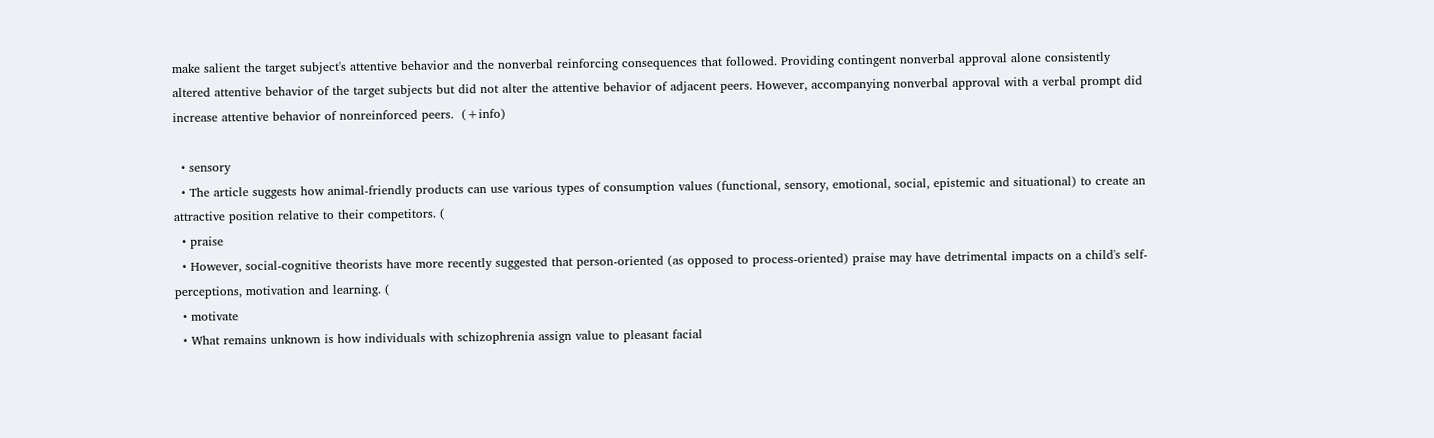make salient the target subject's attentive behavior and the nonverbal reinforcing consequences that followed. Providing contingent nonverbal approval alone consistently altered attentive behavior of the target subjects but did not alter the attentive behavior of adjacent peers. However, accompanying nonverbal approval with a verbal prompt did increase attentive behavior of nonreinforced peers.  (+info)

  • sensory
  • The article suggests how animal-friendly products can use various types of consumption values (functional, sensory, emotional, social, epistemic and situational) to create an attractive position relative to their competitors. (
  • praise
  • However, social-cognitive theorists have more recently suggested that person-oriented (as opposed to process-oriented) praise may have detrimental impacts on a child's self-perceptions, motivation and learning. (
  • motivate
  • What remains unknown is how individuals with schizophrenia assign value to pleasant facial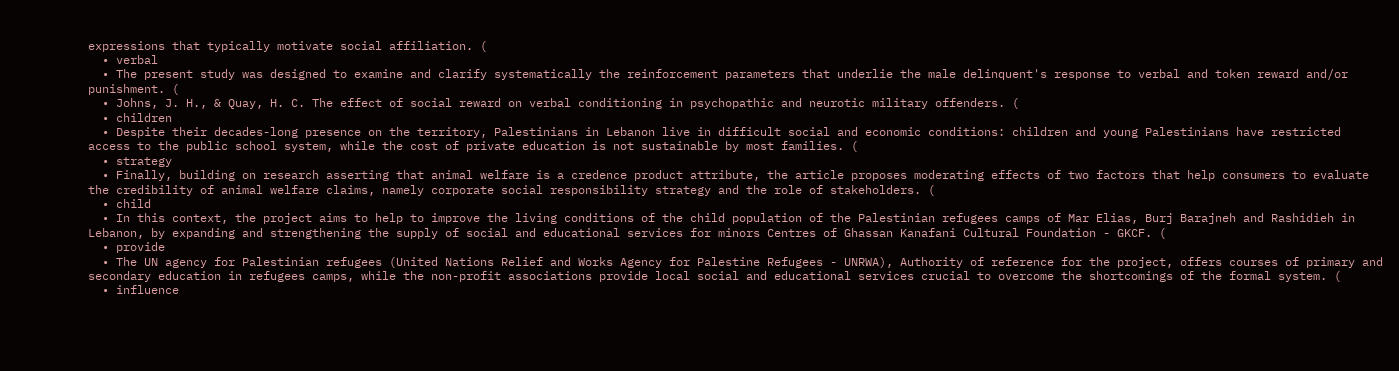expressions that typically motivate social affiliation. (
  • verbal
  • The present study was designed to examine and clarify systematically the reinforcement parameters that underlie the male delinquent's response to verbal and token reward and/or punishment. (
  • Johns, J. H., & Quay, H. C. The effect of social reward on verbal conditioning in psychopathic and neurotic military offenders. (
  • children
  • Despite their decades-long presence on the territory, Palestinians in Lebanon live in difficult social and economic conditions: children and young Palestinians have restricted access to the public school system, while the cost of private education is not sustainable by most families. (
  • strategy
  • Finally, building on research asserting that animal welfare is a credence product attribute, the article proposes moderating effects of two factors that help consumers to evaluate the credibility of animal welfare claims, namely corporate social responsibility strategy and the role of stakeholders. (
  • child
  • In this context, the project aims to help to improve the living conditions of the child population of the Palestinian refugees camps of Mar Elias, Burj Barajneh and Rashidieh in Lebanon, by expanding and strengthening the supply of social and educational services for minors Centres of Ghassan Kanafani Cultural Foundation - GKCF. (
  • provide
  • The UN agency for Palestinian refugees (United Nations Relief and Works Agency for Palestine Refugees - UNRWA), Authority of reference for the project, offers courses of primary and secondary education in refugees camps, while the non-profit associations provide local social and educational services crucial to overcome the shortcomings of the formal system. (
  • influence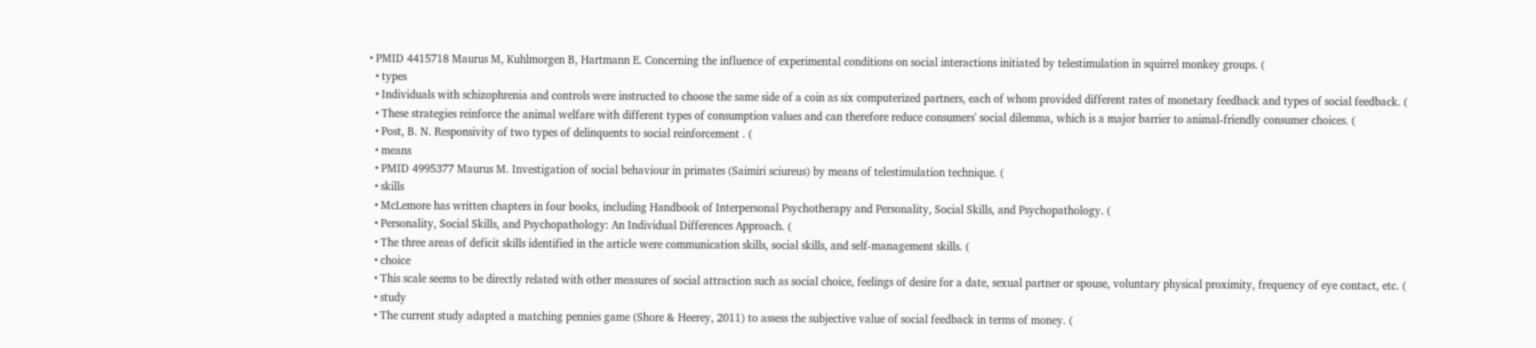• PMID 4415718 Maurus M, Kuhlmorgen B, Hartmann E. Concerning the influence of experimental conditions on social interactions initiated by telestimulation in squirrel monkey groups. (
  • types
  • Individuals with schizophrenia and controls were instructed to choose the same side of a coin as six computerized partners, each of whom provided different rates of monetary feedback and types of social feedback. (
  • These strategies reinforce the animal welfare with different types of consumption values and can therefore reduce consumers' social dilemma, which is a major barrier to animal-friendly consumer choices. (
  • Post, B. N. Responsivity of two types of delinquents to social reinforcement . (
  • means
  • PMID 4995377 Maurus M. Investigation of social behaviour in primates (Saimiri sciureus) by means of telestimulation technique. (
  • skills
  • McLemore has written chapters in four books, including Handbook of Interpersonal Psychotherapy and Personality, Social Skills, and Psychopathology. (
  • Personality, Social Skills, and Psychopathology: An Individual Differences Approach. (
  • The three areas of deficit skills identified in the article were communication skills, social skills, and self-management skills. (
  • choice
  • This scale seems to be directly related with other measures of social attraction such as social choice, feelings of desire for a date, sexual partner or spouse, voluntary physical proximity, frequency of eye contact, etc. (
  • study
  • The current study adapted a matching pennies game (Shore & Heerey, 2011) to assess the subjective value of social feedback in terms of money. (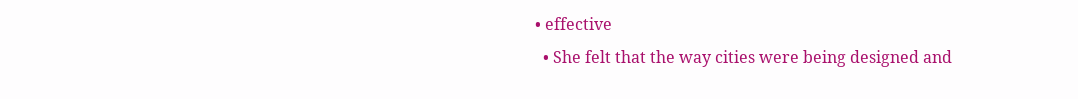• effective
  • She felt that the way cities were being designed and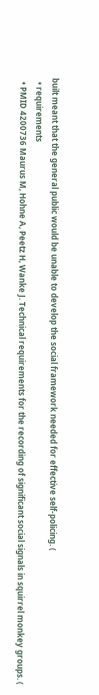built meant that the general public would be unable to develop the social framework needed for effective self-policing. (
  • requirements
  • PMID 4200736 Maurus M, Hohne A, Peetz H, Wanke J. Technical requirements for the recording of significant social signals in squirrel monkey groups. (